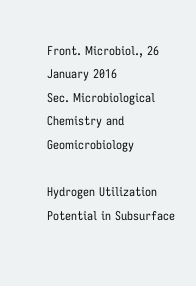Front. Microbiol., 26 January 2016
Sec. Microbiological Chemistry and Geomicrobiology

Hydrogen Utilization Potential in Subsurface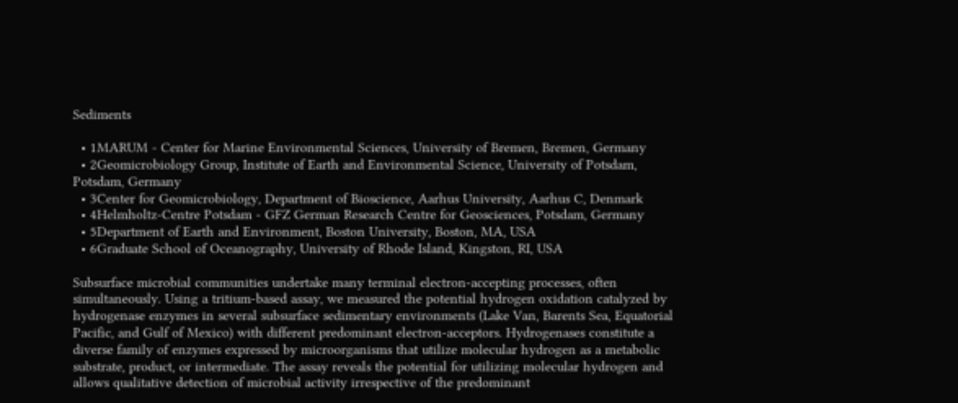Sediments

  • 1MARUM - Center for Marine Environmental Sciences, University of Bremen, Bremen, Germany
  • 2Geomicrobiology Group, Institute of Earth and Environmental Science, University of Potsdam, Potsdam, Germany
  • 3Center for Geomicrobiology, Department of Bioscience, Aarhus University, Aarhus C, Denmark
  • 4Helmholtz-Centre Potsdam - GFZ German Research Centre for Geosciences, Potsdam, Germany
  • 5Department of Earth and Environment, Boston University, Boston, MA, USA
  • 6Graduate School of Oceanography, University of Rhode Island, Kingston, RI, USA

Subsurface microbial communities undertake many terminal electron-accepting processes, often simultaneously. Using a tritium-based assay, we measured the potential hydrogen oxidation catalyzed by hydrogenase enzymes in several subsurface sedimentary environments (Lake Van, Barents Sea, Equatorial Pacific, and Gulf of Mexico) with different predominant electron-acceptors. Hydrogenases constitute a diverse family of enzymes expressed by microorganisms that utilize molecular hydrogen as a metabolic substrate, product, or intermediate. The assay reveals the potential for utilizing molecular hydrogen and allows qualitative detection of microbial activity irrespective of the predominant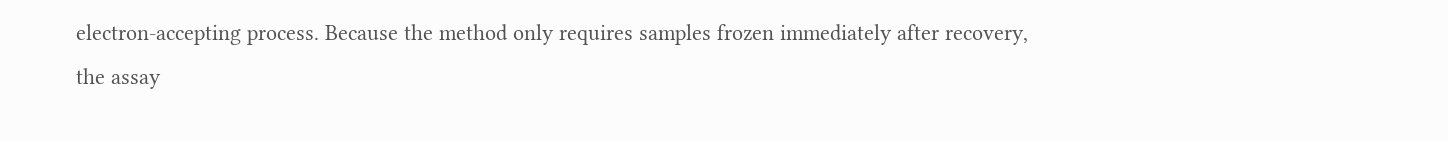electron-accepting process. Because the method only requires samples frozen immediately after recovery, the assay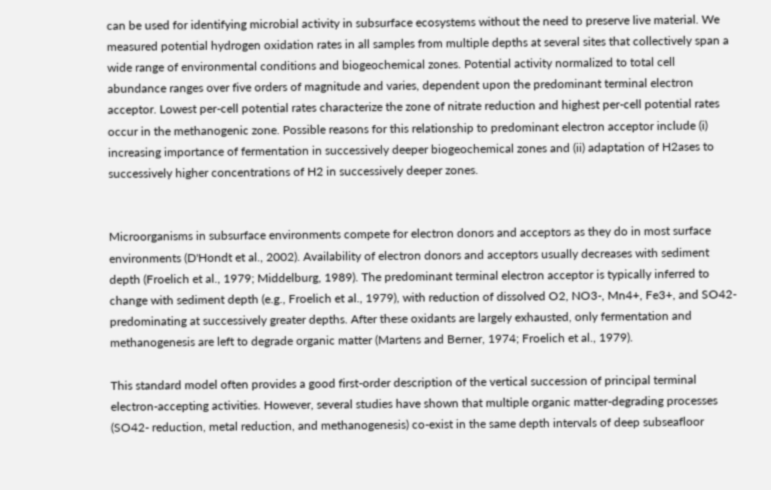can be used for identifying microbial activity in subsurface ecosystems without the need to preserve live material. We measured potential hydrogen oxidation rates in all samples from multiple depths at several sites that collectively span a wide range of environmental conditions and biogeochemical zones. Potential activity normalized to total cell abundance ranges over five orders of magnitude and varies, dependent upon the predominant terminal electron acceptor. Lowest per-cell potential rates characterize the zone of nitrate reduction and highest per-cell potential rates occur in the methanogenic zone. Possible reasons for this relationship to predominant electron acceptor include (i) increasing importance of fermentation in successively deeper biogeochemical zones and (ii) adaptation of H2ases to successively higher concentrations of H2 in successively deeper zones.


Microorganisms in subsurface environments compete for electron donors and acceptors as they do in most surface environments (D'Hondt et al., 2002). Availability of electron donors and acceptors usually decreases with sediment depth (Froelich et al., 1979; Middelburg, 1989). The predominant terminal electron acceptor is typically inferred to change with sediment depth (e.g., Froelich et al., 1979), with reduction of dissolved O2, NO3-, Mn4+, Fe3+, and SO42- predominating at successively greater depths. After these oxidants are largely exhausted, only fermentation and methanogenesis are left to degrade organic matter (Martens and Berner, 1974; Froelich et al., 1979).

This standard model often provides a good first-order description of the vertical succession of principal terminal electron-accepting activities. However, several studies have shown that multiple organic matter-degrading processes (SO42- reduction, metal reduction, and methanogenesis) co-exist in the same depth intervals of deep subseafloor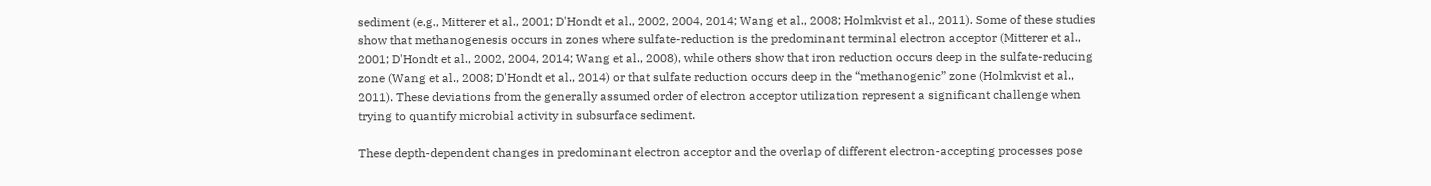sediment (e.g., Mitterer et al., 2001; D'Hondt et al., 2002, 2004, 2014; Wang et al., 2008; Holmkvist et al., 2011). Some of these studies show that methanogenesis occurs in zones where sulfate-reduction is the predominant terminal electron acceptor (Mitterer et al., 2001; D'Hondt et al., 2002, 2004, 2014; Wang et al., 2008), while others show that iron reduction occurs deep in the sulfate-reducing zone (Wang et al., 2008; D'Hondt et al., 2014) or that sulfate reduction occurs deep in the “methanogenic” zone (Holmkvist et al., 2011). These deviations from the generally assumed order of electron acceptor utilization represent a significant challenge when trying to quantify microbial activity in subsurface sediment.

These depth-dependent changes in predominant electron acceptor and the overlap of different electron-accepting processes pose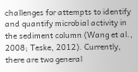challenges for attempts to identify and quantify microbial activity in the sediment column (Wang et al., 2008; Teske, 2012). Currently, there are two general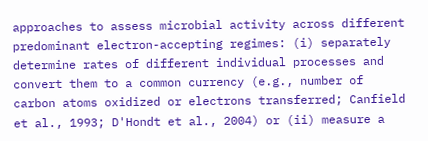approaches to assess microbial activity across different predominant electron-accepting regimes: (i) separately determine rates of different individual processes and convert them to a common currency (e.g., number of carbon atoms oxidized or electrons transferred; Canfield et al., 1993; D'Hondt et al., 2004) or (ii) measure a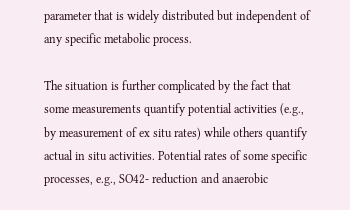parameter that is widely distributed but independent of any specific metabolic process.

The situation is further complicated by the fact that some measurements quantify potential activities (e.g., by measurement of ex situ rates) while others quantify actual in situ activities. Potential rates of some specific processes, e.g., SO42- reduction and anaerobic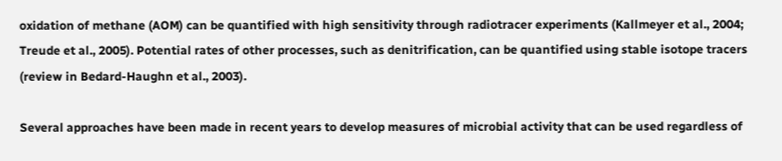oxidation of methane (AOM) can be quantified with high sensitivity through radiotracer experiments (Kallmeyer et al., 2004; Treude et al., 2005). Potential rates of other processes, such as denitrification, can be quantified using stable isotope tracers (review in Bedard-Haughn et al., 2003).

Several approaches have been made in recent years to develop measures of microbial activity that can be used regardless of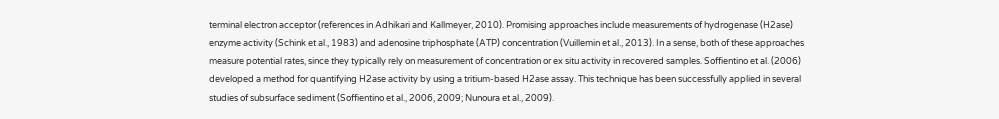terminal electron acceptor (references in Adhikari and Kallmeyer, 2010). Promising approaches include measurements of hydrogenase (H2ase) enzyme activity (Schink et al., 1983) and adenosine triphosphate (ATP) concentration (Vuillemin et al., 2013). In a sense, both of these approaches measure potential rates, since they typically rely on measurement of concentration or ex situ activity in recovered samples. Soffientino et al. (2006) developed a method for quantifying H2ase activity by using a tritium-based H2ase assay. This technique has been successfully applied in several studies of subsurface sediment (Soffientino et al., 2006, 2009; Nunoura et al., 2009).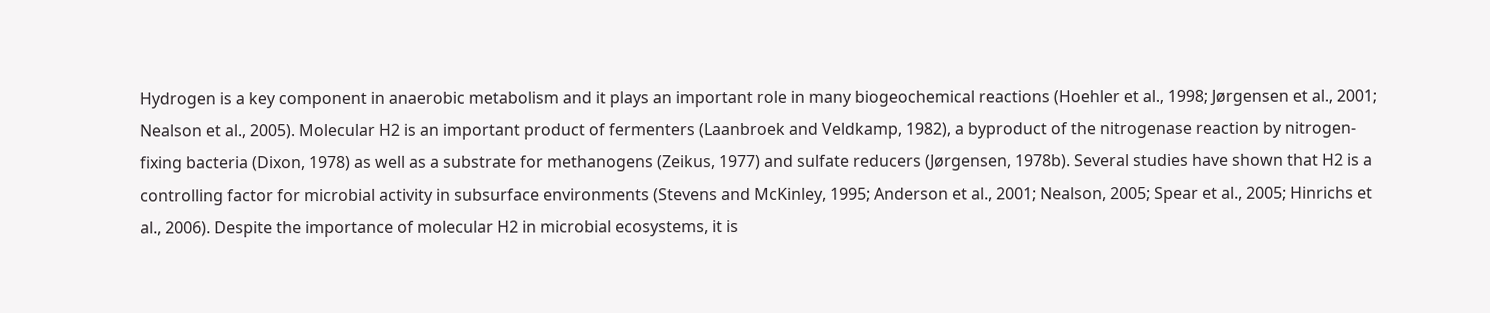Hydrogen is a key component in anaerobic metabolism and it plays an important role in many biogeochemical reactions (Hoehler et al., 1998; Jørgensen et al., 2001; Nealson et al., 2005). Molecular H2 is an important product of fermenters (Laanbroek and Veldkamp, 1982), a byproduct of the nitrogenase reaction by nitrogen-fixing bacteria (Dixon, 1978) as well as a substrate for methanogens (Zeikus, 1977) and sulfate reducers (Jørgensen, 1978b). Several studies have shown that H2 is a controlling factor for microbial activity in subsurface environments (Stevens and McKinley, 1995; Anderson et al., 2001; Nealson, 2005; Spear et al., 2005; Hinrichs et al., 2006). Despite the importance of molecular H2 in microbial ecosystems, it is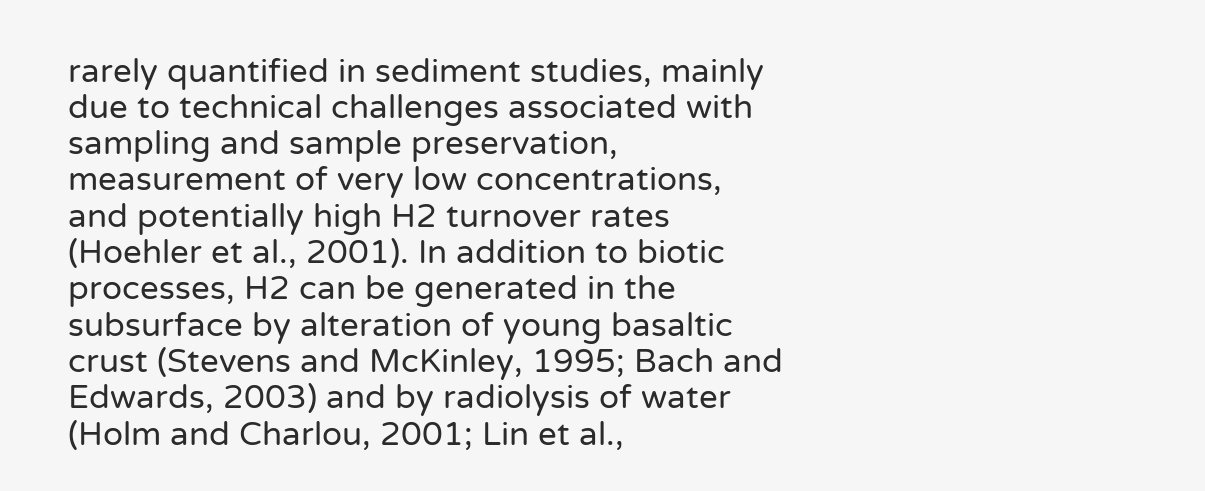rarely quantified in sediment studies, mainly due to technical challenges associated with sampling and sample preservation, measurement of very low concentrations, and potentially high H2 turnover rates (Hoehler et al., 2001). In addition to biotic processes, H2 can be generated in the subsurface by alteration of young basaltic crust (Stevens and McKinley, 1995; Bach and Edwards, 2003) and by radiolysis of water (Holm and Charlou, 2001; Lin et al.,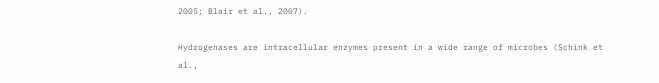2005; Blair et al., 2007).

Hydrogenases are intracellular enzymes present in a wide range of microbes (Schink et al.,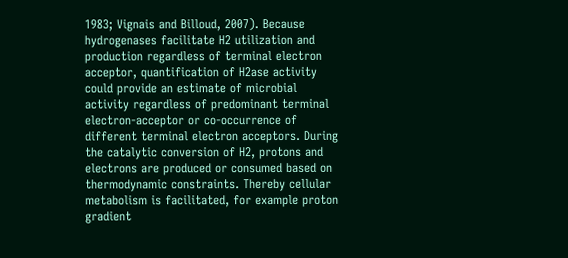1983; Vignais and Billoud, 2007). Because hydrogenases facilitate H2 utilization and production regardless of terminal electron acceptor, quantification of H2ase activity could provide an estimate of microbial activity regardless of predominant terminal electron-acceptor or co-occurrence of different terminal electron acceptors. During the catalytic conversion of H2, protons and electrons are produced or consumed based on thermodynamic constraints. Thereby cellular metabolism is facilitated, for example proton gradient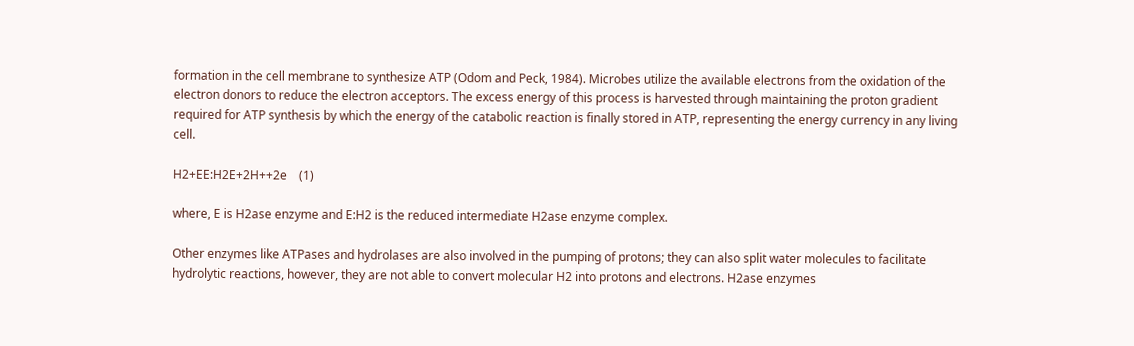formation in the cell membrane to synthesize ATP (Odom and Peck, 1984). Microbes utilize the available electrons from the oxidation of the electron donors to reduce the electron acceptors. The excess energy of this process is harvested through maintaining the proton gradient required for ATP synthesis by which the energy of the catabolic reaction is finally stored in ATP, representing the energy currency in any living cell.

H2+EE:H2E+2H++2e    (1)

where, E is H2ase enzyme and E:H2 is the reduced intermediate H2ase enzyme complex.

Other enzymes like ATPases and hydrolases are also involved in the pumping of protons; they can also split water molecules to facilitate hydrolytic reactions, however, they are not able to convert molecular H2 into protons and electrons. H2ase enzymes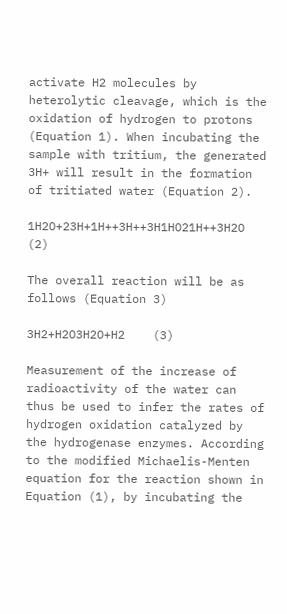activate H2 molecules by heterolytic cleavage, which is the oxidation of hydrogen to protons (Equation 1). When incubating the sample with tritium, the generated 3H+ will result in the formation of tritiated water (Equation 2).

1H2O+23H+1H++3H++3H1HO21H++3H2O    (2)

The overall reaction will be as follows (Equation 3)

3H2+H2O3H2O+H2    (3)

Measurement of the increase of radioactivity of the water can thus be used to infer the rates of hydrogen oxidation catalyzed by the hydrogenase enzymes. According to the modified Michaelis-Menten equation for the reaction shown in Equation (1), by incubating the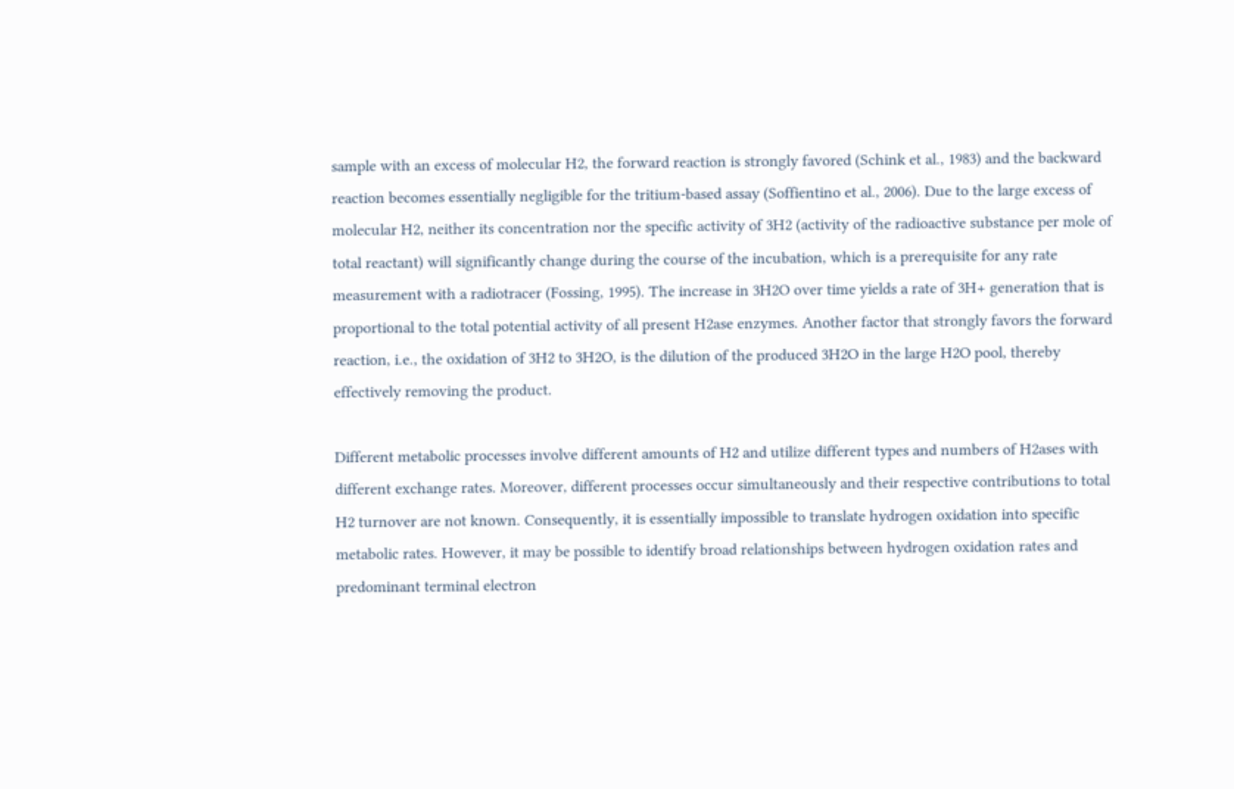sample with an excess of molecular H2, the forward reaction is strongly favored (Schink et al., 1983) and the backward reaction becomes essentially negligible for the tritium-based assay (Soffientino et al., 2006). Due to the large excess of molecular H2, neither its concentration nor the specific activity of 3H2 (activity of the radioactive substance per mole of total reactant) will significantly change during the course of the incubation, which is a prerequisite for any rate measurement with a radiotracer (Fossing, 1995). The increase in 3H2O over time yields a rate of 3H+ generation that is proportional to the total potential activity of all present H2ase enzymes. Another factor that strongly favors the forward reaction, i.e., the oxidation of 3H2 to 3H2O, is the dilution of the produced 3H2O in the large H2O pool, thereby effectively removing the product.

Different metabolic processes involve different amounts of H2 and utilize different types and numbers of H2ases with different exchange rates. Moreover, different processes occur simultaneously and their respective contributions to total H2 turnover are not known. Consequently, it is essentially impossible to translate hydrogen oxidation into specific metabolic rates. However, it may be possible to identify broad relationships between hydrogen oxidation rates and predominant terminal electron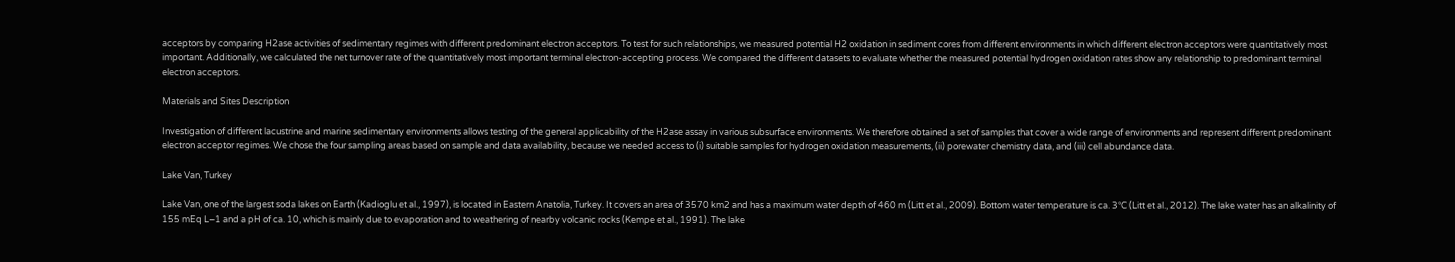acceptors by comparing H2ase activities of sedimentary regimes with different predominant electron acceptors. To test for such relationships, we measured potential H2 oxidation in sediment cores from different environments in which different electron acceptors were quantitatively most important. Additionally, we calculated the net turnover rate of the quantitatively most important terminal electron-accepting process. We compared the different datasets to evaluate whether the measured potential hydrogen oxidation rates show any relationship to predominant terminal electron acceptors.

Materials and Sites Description

Investigation of different lacustrine and marine sedimentary environments allows testing of the general applicability of the H2ase assay in various subsurface environments. We therefore obtained a set of samples that cover a wide range of environments and represent different predominant electron acceptor regimes. We chose the four sampling areas based on sample and data availability, because we needed access to (i) suitable samples for hydrogen oxidation measurements, (ii) porewater chemistry data, and (iii) cell abundance data.

Lake Van, Turkey

Lake Van, one of the largest soda lakes on Earth (Kadioglu et al., 1997), is located in Eastern Anatolia, Turkey. It covers an area of 3570 km2 and has a maximum water depth of 460 m (Litt et al., 2009). Bottom water temperature is ca. 3°C (Litt et al., 2012). The lake water has an alkalinity of 155 mEq L−1 and a pH of ca. 10, which is mainly due to evaporation and to weathering of nearby volcanic rocks (Kempe et al., 1991). The lake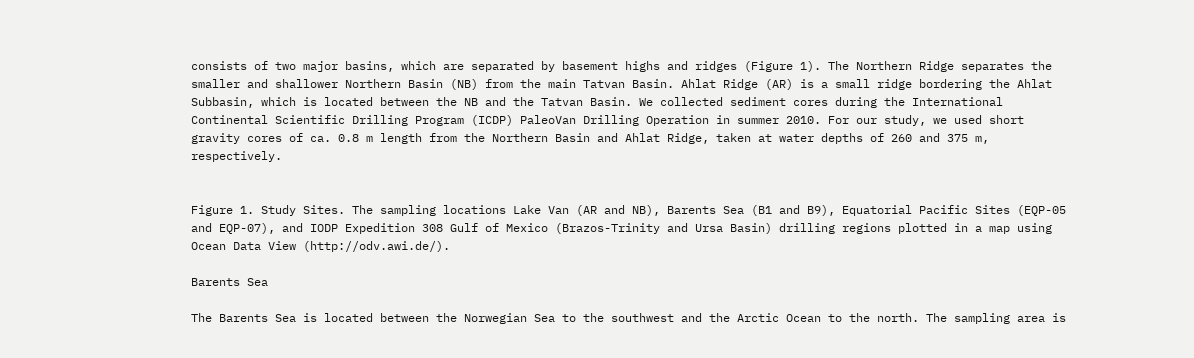consists of two major basins, which are separated by basement highs and ridges (Figure 1). The Northern Ridge separates the smaller and shallower Northern Basin (NB) from the main Tatvan Basin. Ahlat Ridge (AR) is a small ridge bordering the Ahlat Subbasin, which is located between the NB and the Tatvan Basin. We collected sediment cores during the International Continental Scientific Drilling Program (ICDP) PaleoVan Drilling Operation in summer 2010. For our study, we used short gravity cores of ca. 0.8 m length from the Northern Basin and Ahlat Ridge, taken at water depths of 260 and 375 m, respectively.


Figure 1. Study Sites. The sampling locations Lake Van (AR and NB), Barents Sea (B1 and B9), Equatorial Pacific Sites (EQP-05 and EQP-07), and IODP Expedition 308 Gulf of Mexico (Brazos-Trinity and Ursa Basin) drilling regions plotted in a map using Ocean Data View (http://odv.awi.de/).

Barents Sea

The Barents Sea is located between the Norwegian Sea to the southwest and the Arctic Ocean to the north. The sampling area is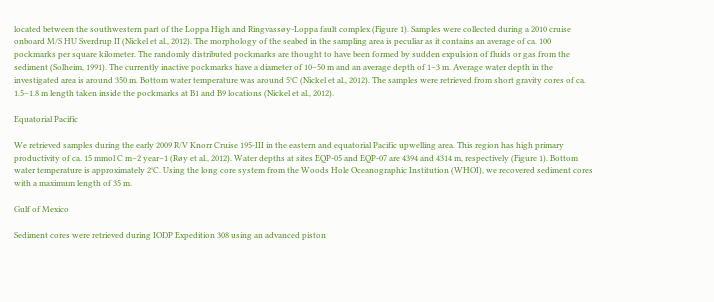located between the southwestern part of the Loppa High and Ringvassøy-Loppa fault complex (Figure 1). Samples were collected during a 2010 cruise onboard M/S HU Sverdrup II (Nickel et al., 2012). The morphology of the seabed in the sampling area is peculiar as it contains an average of ca. 100 pockmarks per square kilometer. The randomly distributed pockmarks are thought to have been formed by sudden expulsion of fluids or gas from the sediment (Solheim, 1991). The currently inactive pockmarks have a diameter of 10–50 m and an average depth of 1–3 m. Average water depth in the investigated area is around 350 m. Bottom water temperature was around 5°C (Nickel et al., 2012). The samples were retrieved from short gravity cores of ca. 1.5–1.8 m length taken inside the pockmarks at B1 and B9 locations (Nickel et al., 2012).

Equatorial Pacific

We retrieved samples during the early 2009 R/V Knorr Cruise 195-III in the eastern and equatorial Pacific upwelling area. This region has high primary productivity of ca. 15 mmol C m−2 year−1 (Røy et al., 2012). Water depths at sites EQP-05 and EQP-07 are 4394 and 4314 m, respectively (Figure 1). Bottom water temperature is approximately 2°C. Using the long core system from the Woods Hole Oceanographic Institution (WHOI), we recovered sediment cores with a maximum length of 35 m.

Gulf of Mexico

Sediment cores were retrieved during IODP Expedition 308 using an advanced piston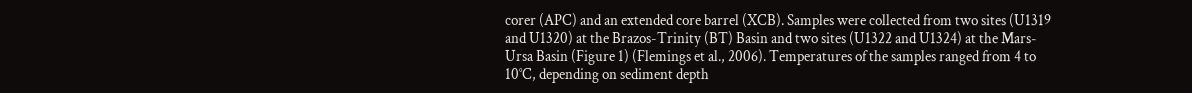corer (APC) and an extended core barrel (XCB). Samples were collected from two sites (U1319 and U1320) at the Brazos-Trinity (BT) Basin and two sites (U1322 and U1324) at the Mars-Ursa Basin (Figure 1) (Flemings et al., 2006). Temperatures of the samples ranged from 4 to 10°C, depending on sediment depth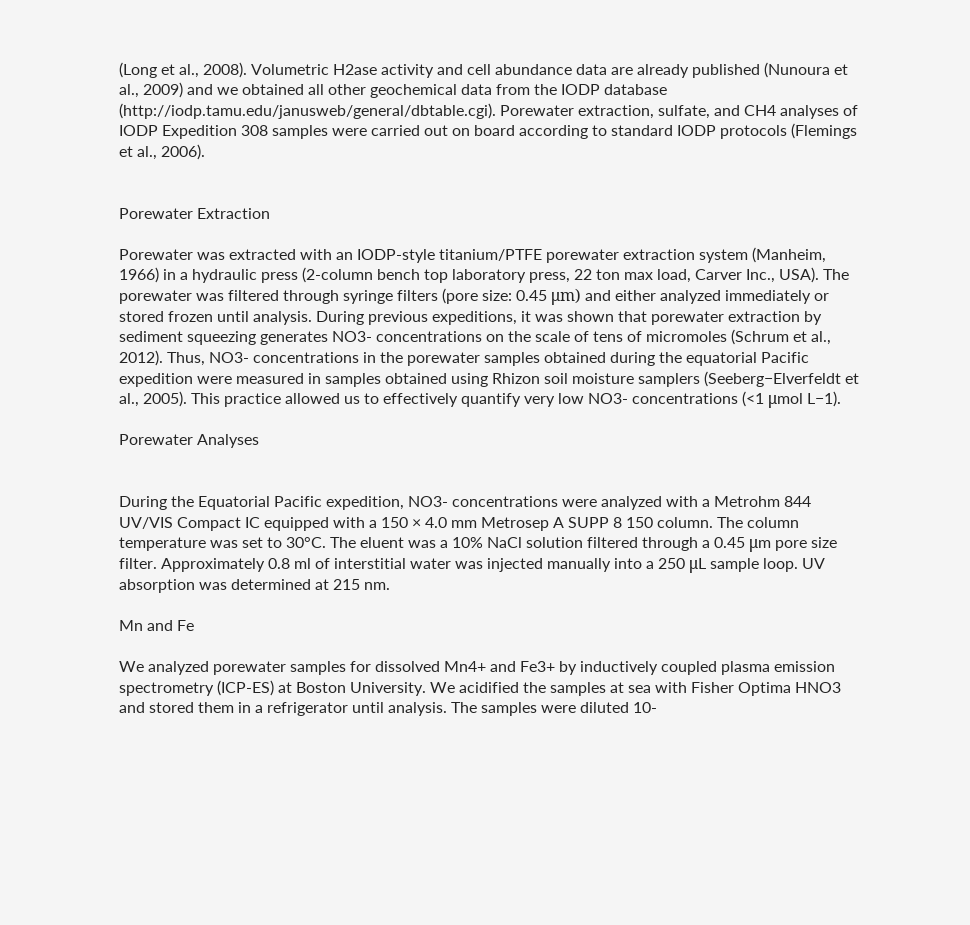(Long et al., 2008). Volumetric H2ase activity and cell abundance data are already published (Nunoura et al., 2009) and we obtained all other geochemical data from the IODP database (http://iodp.tamu.edu/janusweb/general/dbtable.cgi). Porewater extraction, sulfate, and CH4 analyses of IODP Expedition 308 samples were carried out on board according to standard IODP protocols (Flemings et al., 2006).


Porewater Extraction

Porewater was extracted with an IODP-style titanium/PTFE porewater extraction system (Manheim, 1966) in a hydraulic press (2-column bench top laboratory press, 22 ton max load, Carver Inc., USA). The porewater was filtered through syringe filters (pore size: 0.45 μm) and either analyzed immediately or stored frozen until analysis. During previous expeditions, it was shown that porewater extraction by sediment squeezing generates NO3- concentrations on the scale of tens of micromoles (Schrum et al., 2012). Thus, NO3- concentrations in the porewater samples obtained during the equatorial Pacific expedition were measured in samples obtained using Rhizon soil moisture samplers (Seeberg−Elverfeldt et al., 2005). This practice allowed us to effectively quantify very low NO3- concentrations (<1 μmol L−1).

Porewater Analyses


During the Equatorial Pacific expedition, NO3- concentrations were analyzed with a Metrohm 844 UV/VIS Compact IC equipped with a 150 × 4.0 mm Metrosep A SUPP 8 150 column. The column temperature was set to 30°C. The eluent was a 10% NaCl solution filtered through a 0.45 μm pore size filter. Approximately 0.8 ml of interstitial water was injected manually into a 250 μL sample loop. UV absorption was determined at 215 nm.

Mn and Fe

We analyzed porewater samples for dissolved Mn4+ and Fe3+ by inductively coupled plasma emission spectrometry (ICP-ES) at Boston University. We acidified the samples at sea with Fisher Optima HNO3 and stored them in a refrigerator until analysis. The samples were diluted 10-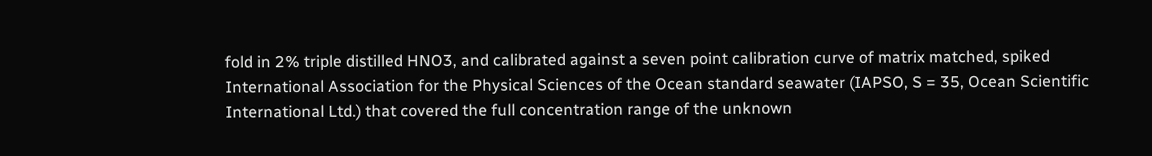fold in 2% triple distilled HNO3, and calibrated against a seven point calibration curve of matrix matched, spiked International Association for the Physical Sciences of the Ocean standard seawater (IAPSO, S = 35, Ocean Scientific International Ltd.) that covered the full concentration range of the unknown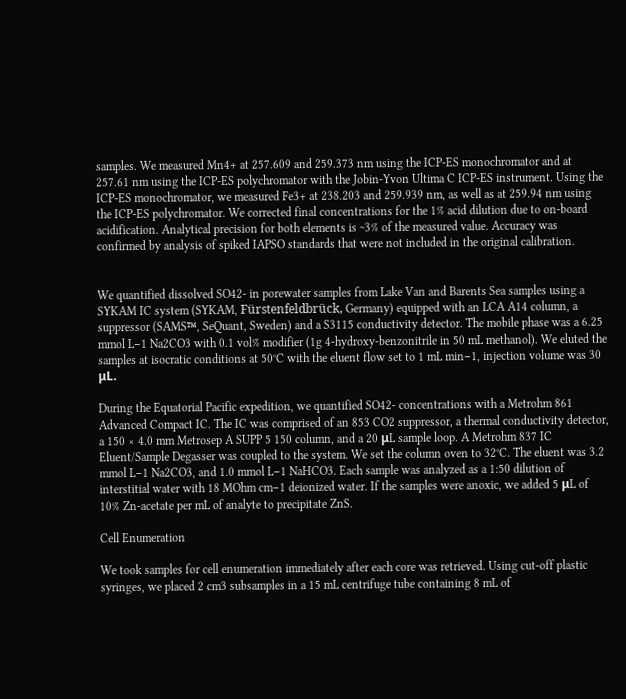samples. We measured Mn4+ at 257.609 and 259.373 nm using the ICP-ES monochromator and at 257.61 nm using the ICP-ES polychromator with the Jobin-Yvon Ultima C ICP-ES instrument. Using the ICP-ES monochromator, we measured Fe3+ at 238.203 and 259.939 nm, as well as at 259.94 nm using the ICP-ES polychromator. We corrected final concentrations for the 1% acid dilution due to on-board acidification. Analytical precision for both elements is ~3% of the measured value. Accuracy was confirmed by analysis of spiked IAPSO standards that were not included in the original calibration.


We quantified dissolved SO42- in porewater samples from Lake Van and Barents Sea samples using a SYKAM IC system (SYKAM, Fürstenfeldbrück, Germany) equipped with an LCA A14 column, a suppressor (SAMS™, SeQuant, Sweden) and a S3115 conductivity detector. The mobile phase was a 6.25 mmol L−1 Na2CO3 with 0.1 vol% modifier (1g 4-hydroxy-benzonitrile in 50 mL methanol). We eluted the samples at isocratic conditions at 50°C with the eluent flow set to 1 mL min−1, injection volume was 30 μL.

During the Equatorial Pacific expedition, we quantified SO42- concentrations with a Metrohm 861 Advanced Compact IC. The IC was comprised of an 853 CO2 suppressor, a thermal conductivity detector, a 150 × 4.0 mm Metrosep A SUPP 5 150 column, and a 20 μL sample loop. A Metrohm 837 IC Eluent/Sample Degasser was coupled to the system. We set the column oven to 32°C. The eluent was 3.2 mmol L−1 Na2CO3, and 1.0 mmol L−1 NaHCO3. Each sample was analyzed as a 1:50 dilution of interstitial water with 18 MOhm cm−1 deionized water. If the samples were anoxic, we added 5 μL of 10% Zn-acetate per mL of analyte to precipitate ZnS.

Cell Enumeration

We took samples for cell enumeration immediately after each core was retrieved. Using cut-off plastic syringes, we placed 2 cm3 subsamples in a 15 mL centrifuge tube containing 8 mL of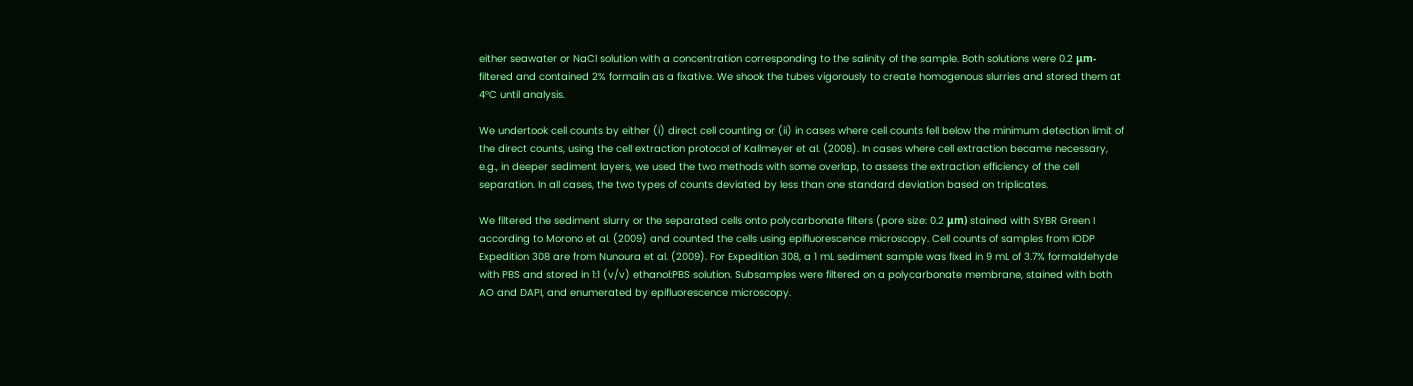either seawater or NaCl solution with a concentration corresponding to the salinity of the sample. Both solutions were 0.2 μm-filtered and contained 2% formalin as a fixative. We shook the tubes vigorously to create homogenous slurries and stored them at 4°C until analysis.

We undertook cell counts by either (i) direct cell counting or (ii) in cases where cell counts fell below the minimum detection limit of the direct counts, using the cell extraction protocol of Kallmeyer et al. (2008). In cases where cell extraction became necessary, e.g., in deeper sediment layers, we used the two methods with some overlap, to assess the extraction efficiency of the cell separation. In all cases, the two types of counts deviated by less than one standard deviation based on triplicates.

We filtered the sediment slurry or the separated cells onto polycarbonate filters (pore size: 0.2 μm) stained with SYBR Green I according to Morono et al. (2009) and counted the cells using epifluorescence microscopy. Cell counts of samples from IODP Expedition 308 are from Nunoura et al. (2009). For Expedition 308, a 1 mL sediment sample was fixed in 9 mL of 3.7% formaldehyde with PBS and stored in 1:1 (v/v) ethanol:PBS solution. Subsamples were filtered on a polycarbonate membrane, stained with both AO and DAPI, and enumerated by epifluorescence microscopy.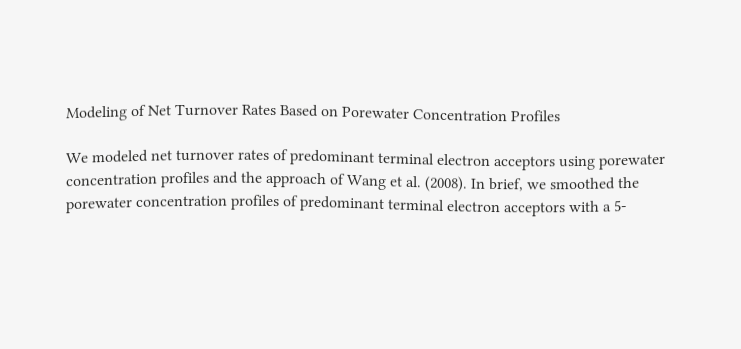Modeling of Net Turnover Rates Based on Porewater Concentration Profiles

We modeled net turnover rates of predominant terminal electron acceptors using porewater concentration profiles and the approach of Wang et al. (2008). In brief, we smoothed the porewater concentration profiles of predominant terminal electron acceptors with a 5-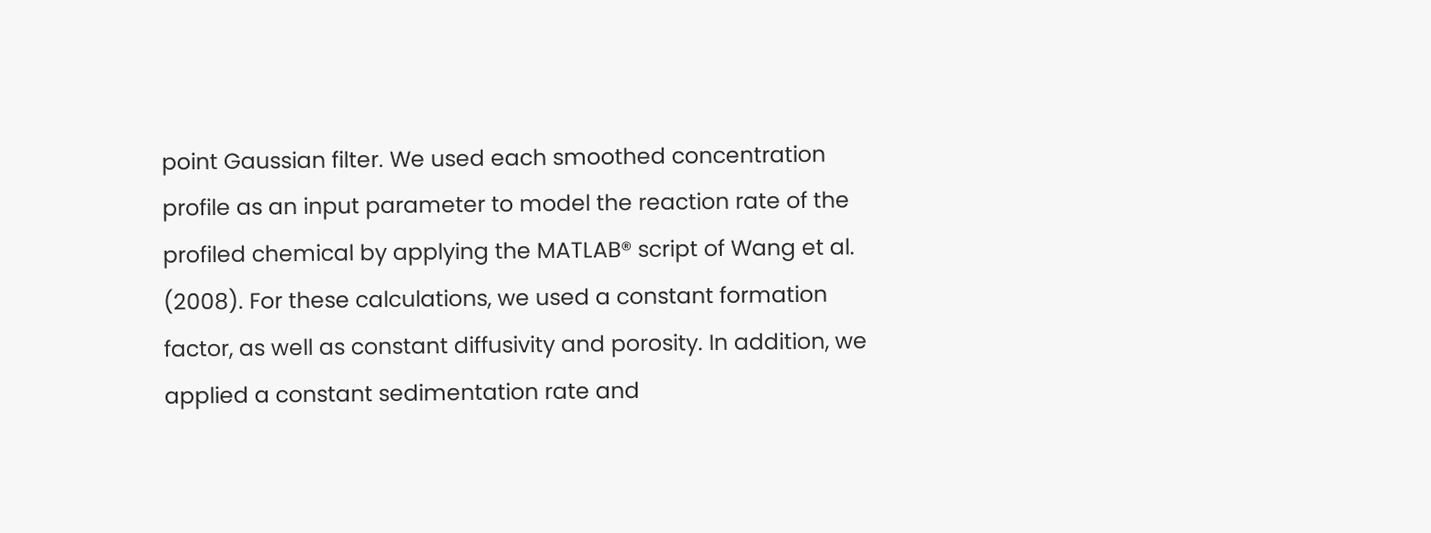point Gaussian filter. We used each smoothed concentration profile as an input parameter to model the reaction rate of the profiled chemical by applying the MATLAB® script of Wang et al. (2008). For these calculations, we used a constant formation factor, as well as constant diffusivity and porosity. In addition, we applied a constant sedimentation rate and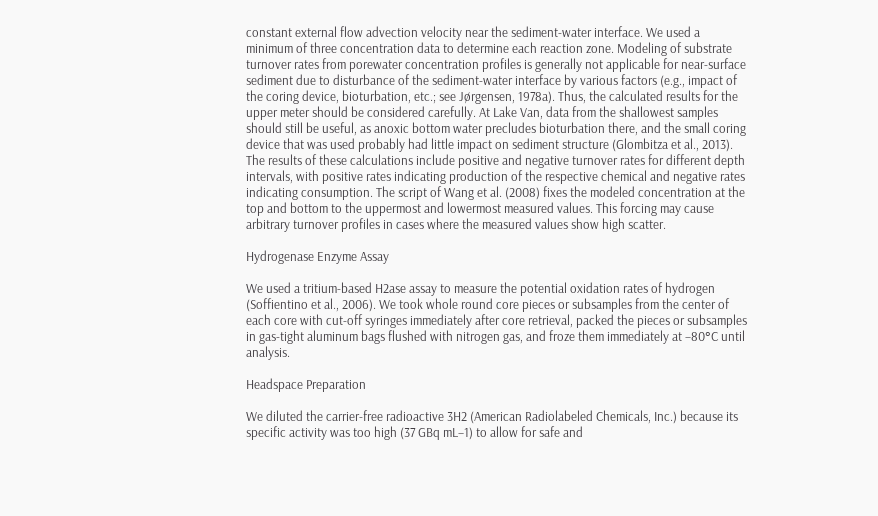constant external flow advection velocity near the sediment-water interface. We used a minimum of three concentration data to determine each reaction zone. Modeling of substrate turnover rates from porewater concentration profiles is generally not applicable for near-surface sediment due to disturbance of the sediment-water interface by various factors (e.g., impact of the coring device, bioturbation, etc.; see Jørgensen, 1978a). Thus, the calculated results for the upper meter should be considered carefully. At Lake Van, data from the shallowest samples should still be useful, as anoxic bottom water precludes bioturbation there, and the small coring device that was used probably had little impact on sediment structure (Glombitza et al., 2013). The results of these calculations include positive and negative turnover rates for different depth intervals, with positive rates indicating production of the respective chemical and negative rates indicating consumption. The script of Wang et al. (2008) fixes the modeled concentration at the top and bottom to the uppermost and lowermost measured values. This forcing may cause arbitrary turnover profiles in cases where the measured values show high scatter.

Hydrogenase Enzyme Assay

We used a tritium-based H2ase assay to measure the potential oxidation rates of hydrogen (Soffientino et al., 2006). We took whole round core pieces or subsamples from the center of each core with cut-off syringes immediately after core retrieval, packed the pieces or subsamples in gas-tight aluminum bags flushed with nitrogen gas, and froze them immediately at −80°C until analysis.

Headspace Preparation

We diluted the carrier-free radioactive 3H2 (American Radiolabeled Chemicals, Inc.) because its specific activity was too high (37 GBq mL−1) to allow for safe and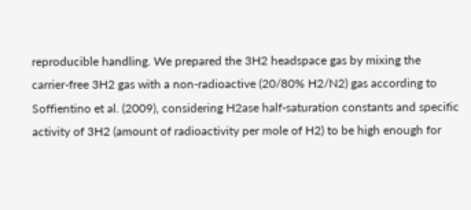reproducible handling. We prepared the 3H2 headspace gas by mixing the carrier-free 3H2 gas with a non-radioactive (20/80% H2/N2) gas according to Soffientino et al. (2009), considering H2ase half-saturation constants and specific activity of 3H2 (amount of radioactivity per mole of H2) to be high enough for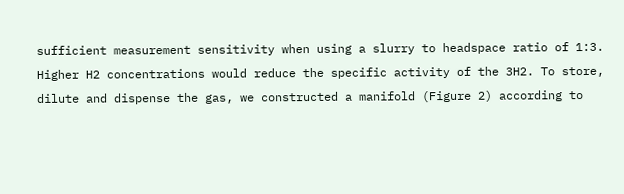sufficient measurement sensitivity when using a slurry to headspace ratio of 1:3. Higher H2 concentrations would reduce the specific activity of the 3H2. To store, dilute and dispense the gas, we constructed a manifold (Figure 2) according to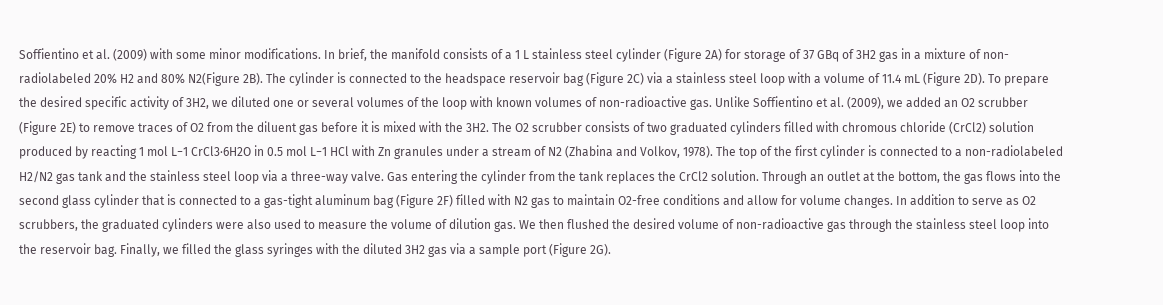Soffientino et al. (2009) with some minor modifications. In brief, the manifold consists of a 1 L stainless steel cylinder (Figure 2A) for storage of 37 GBq of 3H2 gas in a mixture of non-radiolabeled 20% H2 and 80% N2(Figure 2B). The cylinder is connected to the headspace reservoir bag (Figure 2C) via a stainless steel loop with a volume of 11.4 mL (Figure 2D). To prepare the desired specific activity of 3H2, we diluted one or several volumes of the loop with known volumes of non-radioactive gas. Unlike Soffientino et al. (2009), we added an O2 scrubber (Figure 2E) to remove traces of O2 from the diluent gas before it is mixed with the 3H2. The O2 scrubber consists of two graduated cylinders filled with chromous chloride (CrCl2) solution produced by reacting 1 mol L−1 CrCl3·6H2O in 0.5 mol L−1 HCl with Zn granules under a stream of N2 (Zhabina and Volkov, 1978). The top of the first cylinder is connected to a non-radiolabeled H2/N2 gas tank and the stainless steel loop via a three-way valve. Gas entering the cylinder from the tank replaces the CrCl2 solution. Through an outlet at the bottom, the gas flows into the second glass cylinder that is connected to a gas-tight aluminum bag (Figure 2F) filled with N2 gas to maintain O2-free conditions and allow for volume changes. In addition to serve as O2 scrubbers, the graduated cylinders were also used to measure the volume of dilution gas. We then flushed the desired volume of non-radioactive gas through the stainless steel loop into the reservoir bag. Finally, we filled the glass syringes with the diluted 3H2 gas via a sample port (Figure 2G).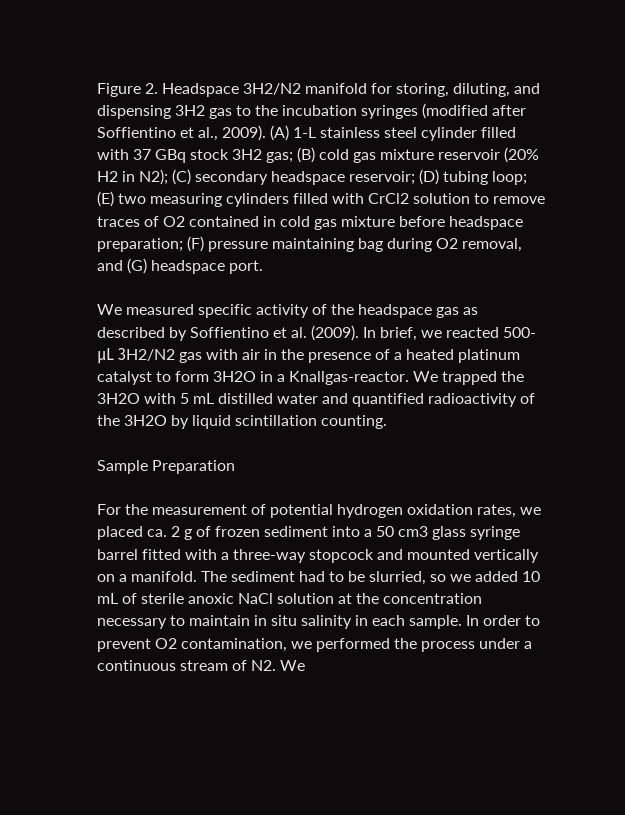Figure 2. Headspace 3H2/N2 manifold for storing, diluting, and dispensing 3H2 gas to the incubation syringes (modified after Soffientino et al., 2009). (A) 1-L stainless steel cylinder filled with 37 GBq stock 3H2 gas; (B) cold gas mixture reservoir (20% H2 in N2); (C) secondary headspace reservoir; (D) tubing loop; (E) two measuring cylinders filled with CrCl2 solution to remove traces of O2 contained in cold gas mixture before headspace preparation; (F) pressure maintaining bag during O2 removal, and (G) headspace port.

We measured specific activity of the headspace gas as described by Soffientino et al. (2009). In brief, we reacted 500-μL 3H2/N2 gas with air in the presence of a heated platinum catalyst to form 3H2O in a Knallgas-reactor. We trapped the 3H2O with 5 mL distilled water and quantified radioactivity of the 3H2O by liquid scintillation counting.

Sample Preparation

For the measurement of potential hydrogen oxidation rates, we placed ca. 2 g of frozen sediment into a 50 cm3 glass syringe barrel fitted with a three-way stopcock and mounted vertically on a manifold. The sediment had to be slurried, so we added 10 mL of sterile anoxic NaCl solution at the concentration necessary to maintain in situ salinity in each sample. In order to prevent O2 contamination, we performed the process under a continuous stream of N2. We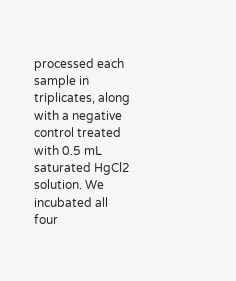processed each sample in triplicates, along with a negative control treated with 0.5 mL saturated HgCl2 solution. We incubated all four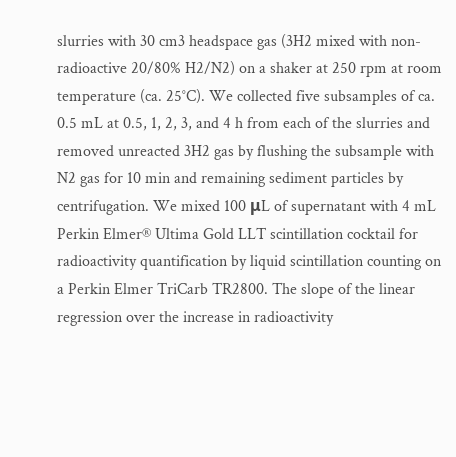slurries with 30 cm3 headspace gas (3H2 mixed with non-radioactive 20/80% H2/N2) on a shaker at 250 rpm at room temperature (ca. 25°C). We collected five subsamples of ca. 0.5 mL at 0.5, 1, 2, 3, and 4 h from each of the slurries and removed unreacted 3H2 gas by flushing the subsample with N2 gas for 10 min and remaining sediment particles by centrifugation. We mixed 100 μL of supernatant with 4 mL Perkin Elmer® Ultima Gold LLT scintillation cocktail for radioactivity quantification by liquid scintillation counting on a Perkin Elmer TriCarb TR2800. The slope of the linear regression over the increase in radioactivity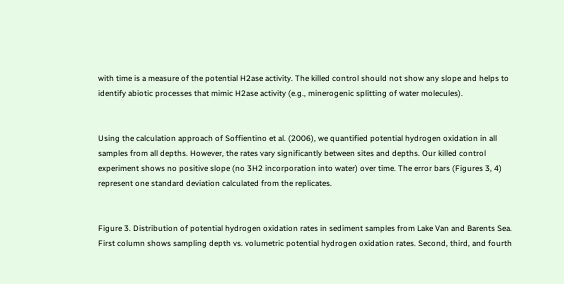with time is a measure of the potential H2ase activity. The killed control should not show any slope and helps to identify abiotic processes that mimic H2ase activity (e.g., minerogenic splitting of water molecules).


Using the calculation approach of Soffientino et al. (2006), we quantified potential hydrogen oxidation in all samples from all depths. However, the rates vary significantly between sites and depths. Our killed control experiment shows no positive slope (no 3H2 incorporation into water) over time. The error bars (Figures 3, 4) represent one standard deviation calculated from the replicates.


Figure 3. Distribution of potential hydrogen oxidation rates in sediment samples from Lake Van and Barents Sea. First column shows sampling depth vs. volumetric potential hydrogen oxidation rates. Second, third, and fourth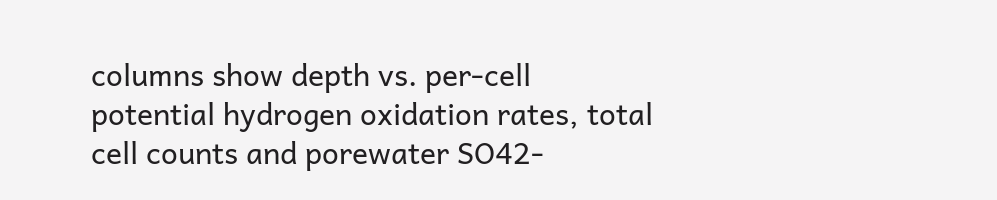columns show depth vs. per-cell potential hydrogen oxidation rates, total cell counts and porewater SO42-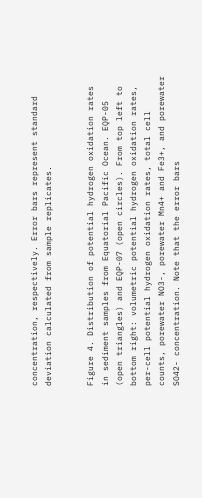concentration, respectively. Error bars represent standard deviation calculated from sample replicates.


Figure 4. Distribution of potential hydrogen oxidation rates in sediment samples from Equatorial Pacific Ocean. EQP-05 (open triangles) and EQP-07 (open circles). From top left to bottom right: volumetric potential hydrogen oxidation rates, per-cell potential hydrogen oxidation rates, total cell counts, porewater NO3-, porewater Mn4+ and Fe3+, and porewater SO42- concentration. Note that the error bars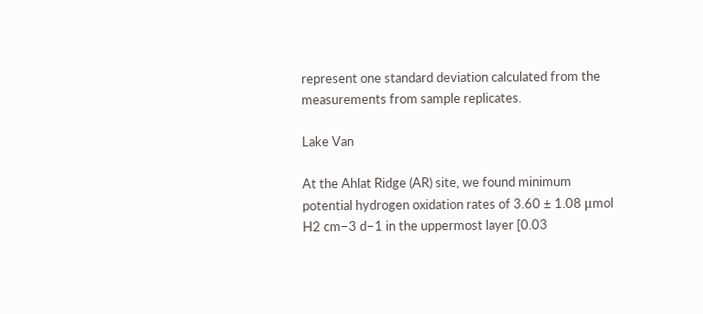represent one standard deviation calculated from the measurements from sample replicates.

Lake Van

At the Ahlat Ridge (AR) site, we found minimum potential hydrogen oxidation rates of 3.60 ± 1.08 μmol H2 cm−3 d−1 in the uppermost layer [0.03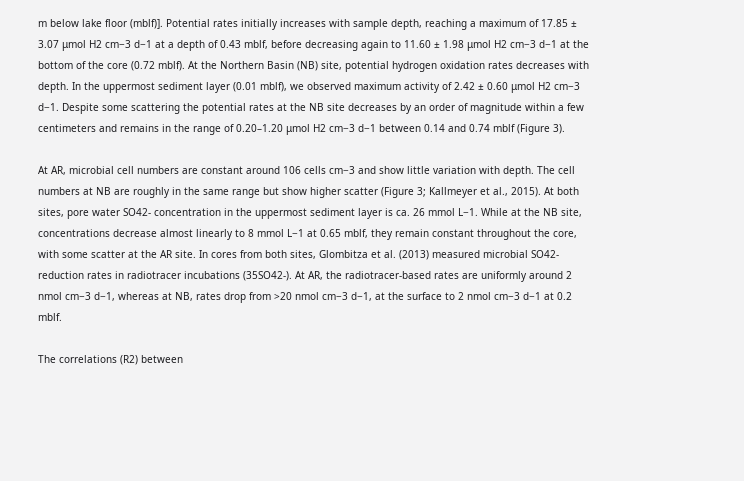m below lake floor (mblf)]. Potential rates initially increases with sample depth, reaching a maximum of 17.85 ± 3.07 μmol H2 cm−3 d−1 at a depth of 0.43 mblf, before decreasing again to 11.60 ± 1.98 μmol H2 cm−3 d−1 at the bottom of the core (0.72 mblf). At the Northern Basin (NB) site, potential hydrogen oxidation rates decreases with depth. In the uppermost sediment layer (0.01 mblf), we observed maximum activity of 2.42 ± 0.60 μmol H2 cm−3 d−1. Despite some scattering the potential rates at the NB site decreases by an order of magnitude within a few centimeters and remains in the range of 0.20–1.20 μmol H2 cm−3 d−1 between 0.14 and 0.74 mblf (Figure 3).

At AR, microbial cell numbers are constant around 106 cells cm−3 and show little variation with depth. The cell numbers at NB are roughly in the same range but show higher scatter (Figure 3; Kallmeyer et al., 2015). At both sites, pore water SO42- concentration in the uppermost sediment layer is ca. 26 mmol L−1. While at the NB site, concentrations decrease almost linearly to 8 mmol L−1 at 0.65 mblf, they remain constant throughout the core, with some scatter at the AR site. In cores from both sites, Glombitza et al. (2013) measured microbial SO42- reduction rates in radiotracer incubations (35SO42-). At AR, the radiotracer-based rates are uniformly around 2 nmol cm−3 d−1, whereas at NB, rates drop from >20 nmol cm−3 d−1, at the surface to 2 nmol cm−3 d−1 at 0.2 mblf.

The correlations (R2) between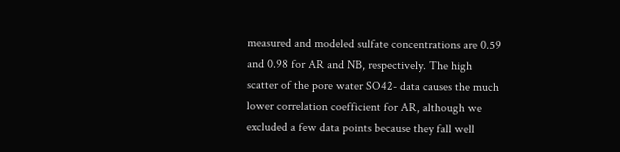measured and modeled sulfate concentrations are 0.59 and 0.98 for AR and NB, respectively. The high scatter of the pore water SO42- data causes the much lower correlation coefficient for AR, although we excluded a few data points because they fall well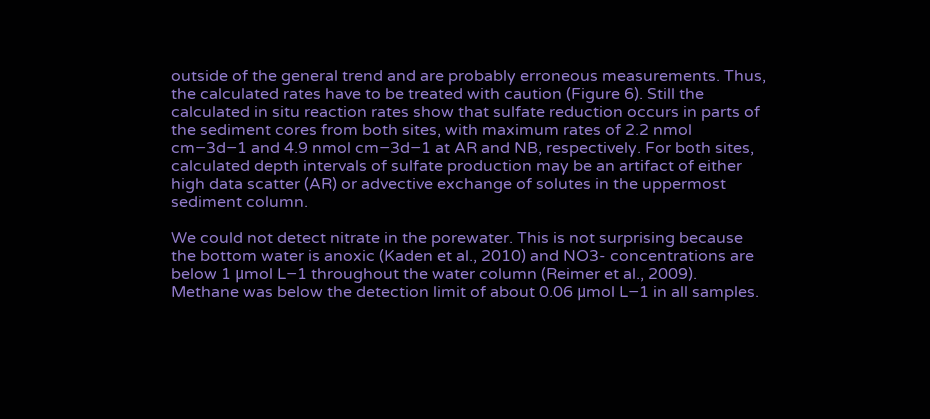outside of the general trend and are probably erroneous measurements. Thus, the calculated rates have to be treated with caution (Figure 6). Still the calculated in situ reaction rates show that sulfate reduction occurs in parts of the sediment cores from both sites, with maximum rates of 2.2 nmol cm−3d−1 and 4.9 nmol cm−3d−1 at AR and NB, respectively. For both sites, calculated depth intervals of sulfate production may be an artifact of either high data scatter (AR) or advective exchange of solutes in the uppermost sediment column.

We could not detect nitrate in the porewater. This is not surprising because the bottom water is anoxic (Kaden et al., 2010) and NO3- concentrations are below 1 μmol L−1 throughout the water column (Reimer et al., 2009). Methane was below the detection limit of about 0.06 μmol L−1 in all samples.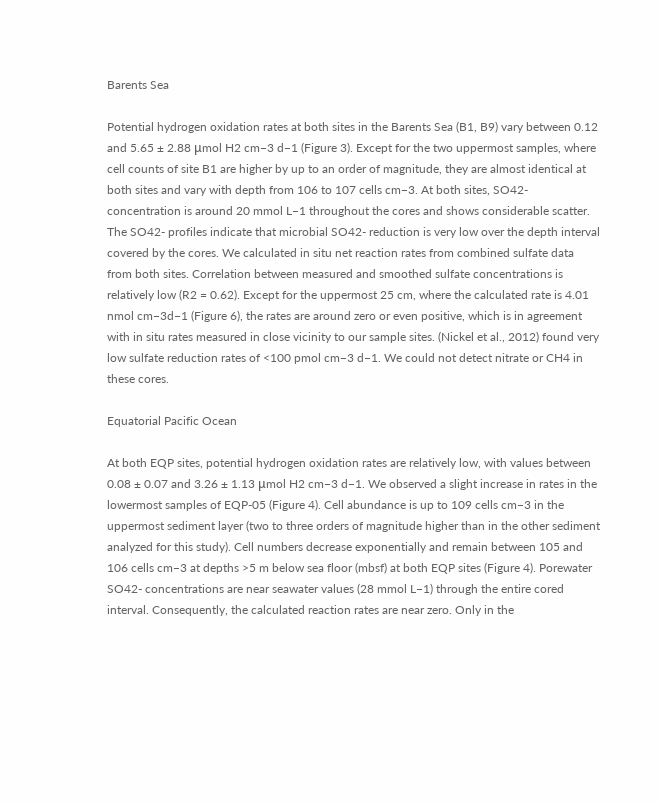Barents Sea

Potential hydrogen oxidation rates at both sites in the Barents Sea (B1, B9) vary between 0.12 and 5.65 ± 2.88 μmol H2 cm−3 d−1 (Figure 3). Except for the two uppermost samples, where cell counts of site B1 are higher by up to an order of magnitude, they are almost identical at both sites and vary with depth from 106 to 107 cells cm−3. At both sites, SO42- concentration is around 20 mmol L−1 throughout the cores and shows considerable scatter. The SO42- profiles indicate that microbial SO42- reduction is very low over the depth interval covered by the cores. We calculated in situ net reaction rates from combined sulfate data from both sites. Correlation between measured and smoothed sulfate concentrations is relatively low (R2 = 0.62). Except for the uppermost 25 cm, where the calculated rate is 4.01 nmol cm−3d−1 (Figure 6), the rates are around zero or even positive, which is in agreement with in situ rates measured in close vicinity to our sample sites. (Nickel et al., 2012) found very low sulfate reduction rates of <100 pmol cm−3 d−1. We could not detect nitrate or CH4 in these cores.

Equatorial Pacific Ocean

At both EQP sites, potential hydrogen oxidation rates are relatively low, with values between 0.08 ± 0.07 and 3.26 ± 1.13 μmol H2 cm−3 d−1. We observed a slight increase in rates in the lowermost samples of EQP-05 (Figure 4). Cell abundance is up to 109 cells cm−3 in the uppermost sediment layer (two to three orders of magnitude higher than in the other sediment analyzed for this study). Cell numbers decrease exponentially and remain between 105 and 106 cells cm−3 at depths >5 m below sea floor (mbsf) at both EQP sites (Figure 4). Porewater SO42- concentrations are near seawater values (28 mmol L−1) through the entire cored interval. Consequently, the calculated reaction rates are near zero. Only in the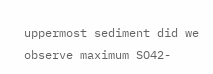uppermost sediment did we observe maximum SO42-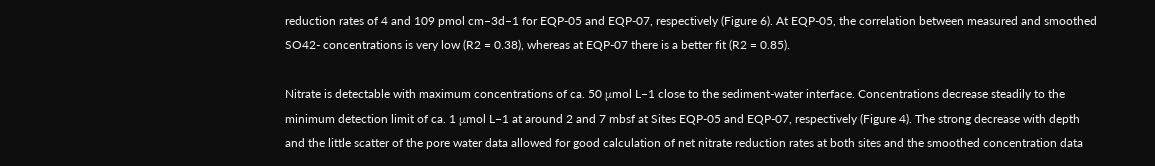reduction rates of 4 and 109 pmol cm−3d−1 for EQP-05 and EQP-07, respectively (Figure 6). At EQP-05, the correlation between measured and smoothed SO42- concentrations is very low (R2 = 0.38), whereas at EQP-07 there is a better fit (R2 = 0.85).

Nitrate is detectable with maximum concentrations of ca. 50 μmol L−1 close to the sediment-water interface. Concentrations decrease steadily to the minimum detection limit of ca. 1 μmol L−1 at around 2 and 7 mbsf at Sites EQP-05 and EQP-07, respectively (Figure 4). The strong decrease with depth and the little scatter of the pore water data allowed for good calculation of net nitrate reduction rates at both sites and the smoothed concentration data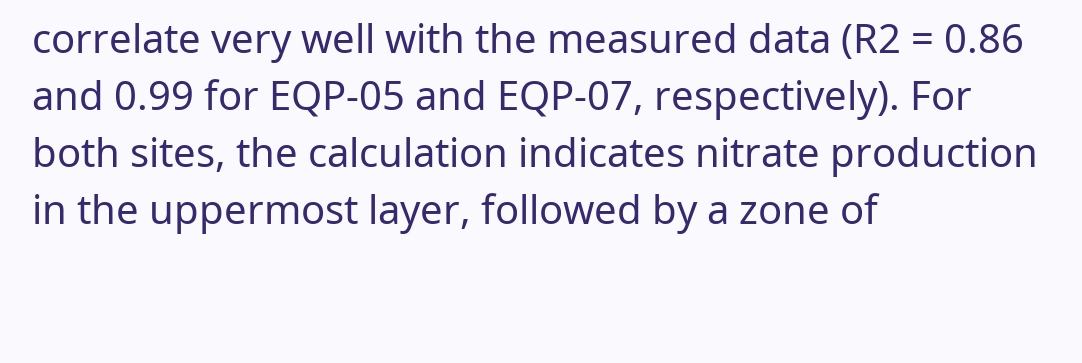correlate very well with the measured data (R2 = 0.86 and 0.99 for EQP-05 and EQP-07, respectively). For both sites, the calculation indicates nitrate production in the uppermost layer, followed by a zone of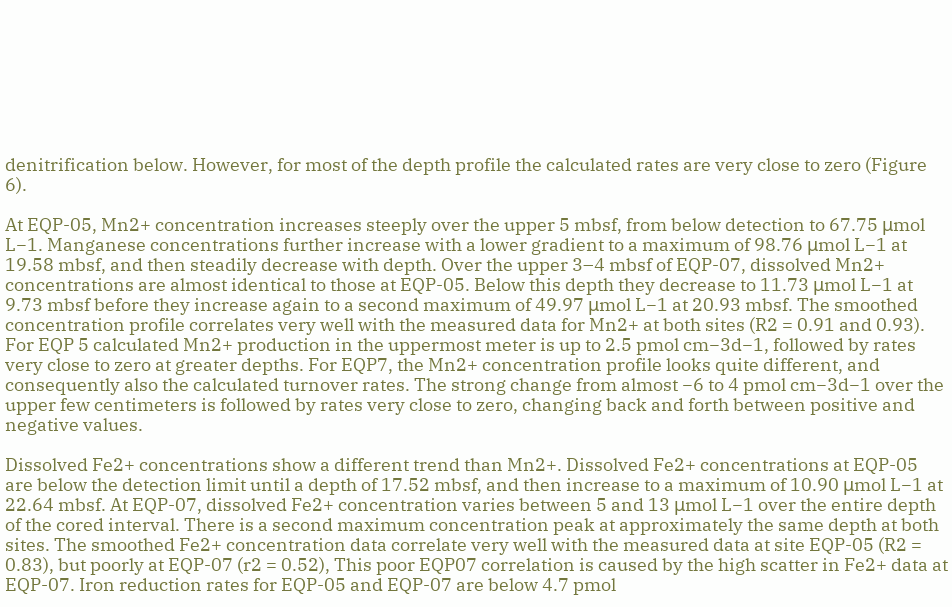denitrification below. However, for most of the depth profile the calculated rates are very close to zero (Figure 6).

At EQP-05, Mn2+ concentration increases steeply over the upper 5 mbsf, from below detection to 67.75 μmol L−1. Manganese concentrations further increase with a lower gradient to a maximum of 98.76 μmol L−1 at 19.58 mbsf, and then steadily decrease with depth. Over the upper 3–4 mbsf of EQP-07, dissolved Mn2+ concentrations are almost identical to those at EQP-05. Below this depth they decrease to 11.73 μmol L−1 at 9.73 mbsf before they increase again to a second maximum of 49.97 μmol L−1 at 20.93 mbsf. The smoothed concentration profile correlates very well with the measured data for Mn2+ at both sites (R2 = 0.91 and 0.93). For EQP 5 calculated Mn2+ production in the uppermost meter is up to 2.5 pmol cm−3d−1, followed by rates very close to zero at greater depths. For EQP7, the Mn2+ concentration profile looks quite different, and consequently also the calculated turnover rates. The strong change from almost −6 to 4 pmol cm−3d−1 over the upper few centimeters is followed by rates very close to zero, changing back and forth between positive and negative values.

Dissolved Fe2+ concentrations show a different trend than Mn2+. Dissolved Fe2+ concentrations at EQP-05 are below the detection limit until a depth of 17.52 mbsf, and then increase to a maximum of 10.90 μmol L−1 at 22.64 mbsf. At EQP-07, dissolved Fe2+ concentration varies between 5 and 13 μmol L−1 over the entire depth of the cored interval. There is a second maximum concentration peak at approximately the same depth at both sites. The smoothed Fe2+ concentration data correlate very well with the measured data at site EQP-05 (R2 = 0.83), but poorly at EQP-07 (r2 = 0.52), This poor EQP07 correlation is caused by the high scatter in Fe2+ data at EQP-07. Iron reduction rates for EQP-05 and EQP-07 are below 4.7 pmol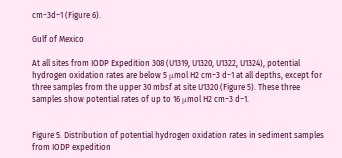cm−3d−1 (Figure 6).

Gulf of Mexico

At all sites from IODP Expedition 308 (U1319, U1320, U1322, U1324), potential hydrogen oxidation rates are below 5 μmol H2 cm−3 d−1 at all depths, except for three samples from the upper 30 mbsf at site U1320 (Figure 5). These three samples show potential rates of up to 16 μmol H2 cm−3 d−1.


Figure 5. Distribution of potential hydrogen oxidation rates in sediment samples from IODP expedition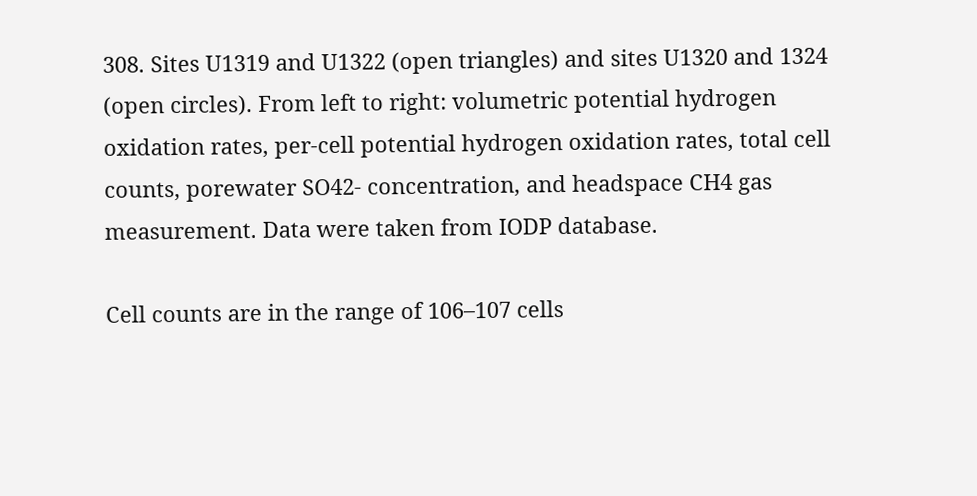308. Sites U1319 and U1322 (open triangles) and sites U1320 and 1324 (open circles). From left to right: volumetric potential hydrogen oxidation rates, per-cell potential hydrogen oxidation rates, total cell counts, porewater SO42- concentration, and headspace CH4 gas measurement. Data were taken from IODP database.

Cell counts are in the range of 106–107 cells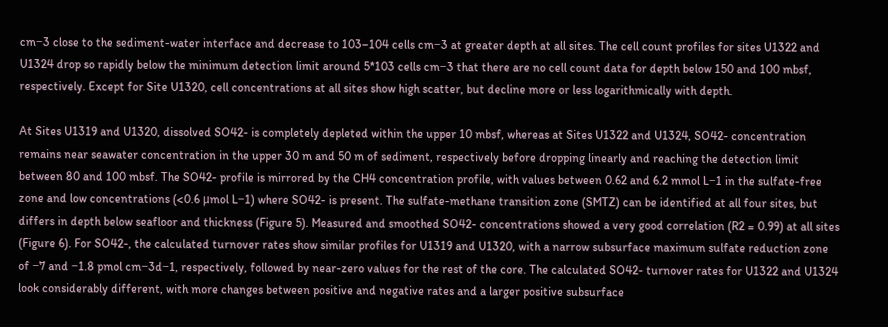cm−3 close to the sediment-water interface and decrease to 103–104 cells cm−3 at greater depth at all sites. The cell count profiles for sites U1322 and U1324 drop so rapidly below the minimum detection limit around 5*103 cells cm−3 that there are no cell count data for depth below 150 and 100 mbsf, respectively. Except for Site U1320, cell concentrations at all sites show high scatter, but decline more or less logarithmically with depth.

At Sites U1319 and U1320, dissolved SO42- is completely depleted within the upper 10 mbsf, whereas at Sites U1322 and U1324, SO42- concentration remains near seawater concentration in the upper 30 m and 50 m of sediment, respectively before dropping linearly and reaching the detection limit between 80 and 100 mbsf. The SO42- profile is mirrored by the CH4 concentration profile, with values between 0.62 and 6.2 mmol L−1 in the sulfate-free zone and low concentrations (<0.6 μmol L−1) where SO42- is present. The sulfate-methane transition zone (SMTZ) can be identified at all four sites, but differs in depth below seafloor and thickness (Figure 5). Measured and smoothed SO42- concentrations showed a very good correlation (R2 = 0.99) at all sites (Figure 6). For SO42-, the calculated turnover rates show similar profiles for U1319 and U1320, with a narrow subsurface maximum sulfate reduction zone of −7 and −1.8 pmol cm−3d−1, respectively, followed by near-zero values for the rest of the core. The calculated SO42- turnover rates for U1322 and U1324 look considerably different, with more changes between positive and negative rates and a larger positive subsurface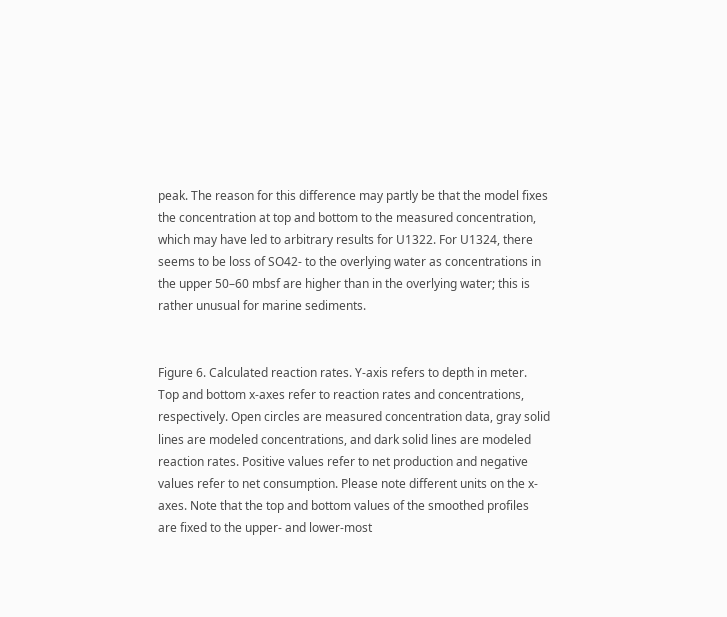peak. The reason for this difference may partly be that the model fixes the concentration at top and bottom to the measured concentration, which may have led to arbitrary results for U1322. For U1324, there seems to be loss of SO42- to the overlying water as concentrations in the upper 50–60 mbsf are higher than in the overlying water; this is rather unusual for marine sediments.


Figure 6. Calculated reaction rates. Y-axis refers to depth in meter. Top and bottom x-axes refer to reaction rates and concentrations, respectively. Open circles are measured concentration data, gray solid lines are modeled concentrations, and dark solid lines are modeled reaction rates. Positive values refer to net production and negative values refer to net consumption. Please note different units on the x-axes. Note that the top and bottom values of the smoothed profiles are fixed to the upper- and lower-most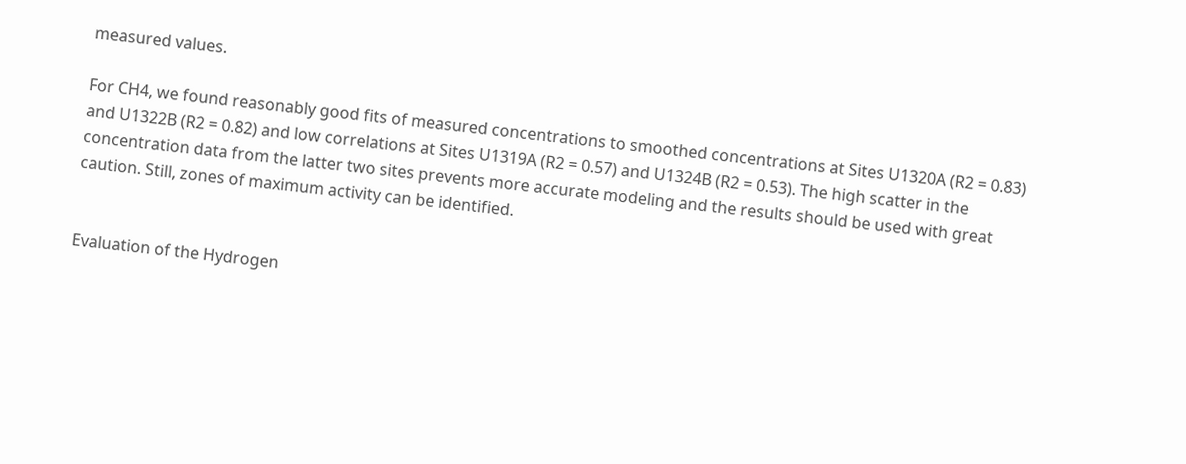measured values.

For CH4, we found reasonably good fits of measured concentrations to smoothed concentrations at Sites U1320A (R2 = 0.83) and U1322B (R2 = 0.82) and low correlations at Sites U1319A (R2 = 0.57) and U1324B (R2 = 0.53). The high scatter in the concentration data from the latter two sites prevents more accurate modeling and the results should be used with great caution. Still, zones of maximum activity can be identified.


Evaluation of the Hydrogen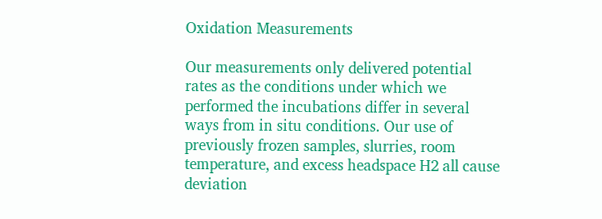Oxidation Measurements

Our measurements only delivered potential rates as the conditions under which we performed the incubations differ in several ways from in situ conditions. Our use of previously frozen samples, slurries, room temperature, and excess headspace H2 all cause deviation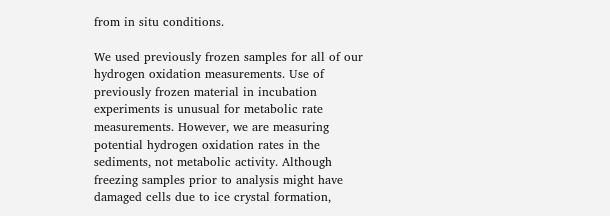from in situ conditions.

We used previously frozen samples for all of our hydrogen oxidation measurements. Use of previously frozen material in incubation experiments is unusual for metabolic rate measurements. However, we are measuring potential hydrogen oxidation rates in the sediments, not metabolic activity. Although freezing samples prior to analysis might have damaged cells due to ice crystal formation,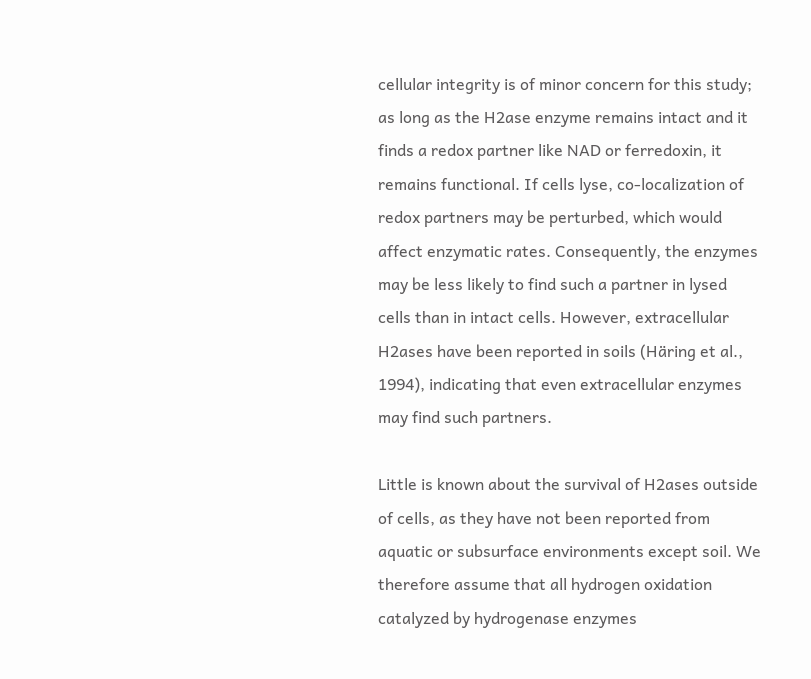cellular integrity is of minor concern for this study; as long as the H2ase enzyme remains intact and it finds a redox partner like NAD or ferredoxin, it remains functional. If cells lyse, co-localization of redox partners may be perturbed, which would affect enzymatic rates. Consequently, the enzymes may be less likely to find such a partner in lysed cells than in intact cells. However, extracellular H2ases have been reported in soils (Häring et al., 1994), indicating that even extracellular enzymes may find such partners.

Little is known about the survival of H2ases outside of cells, as they have not been reported from aquatic or subsurface environments except soil. We therefore assume that all hydrogen oxidation catalyzed by hydrogenase enzymes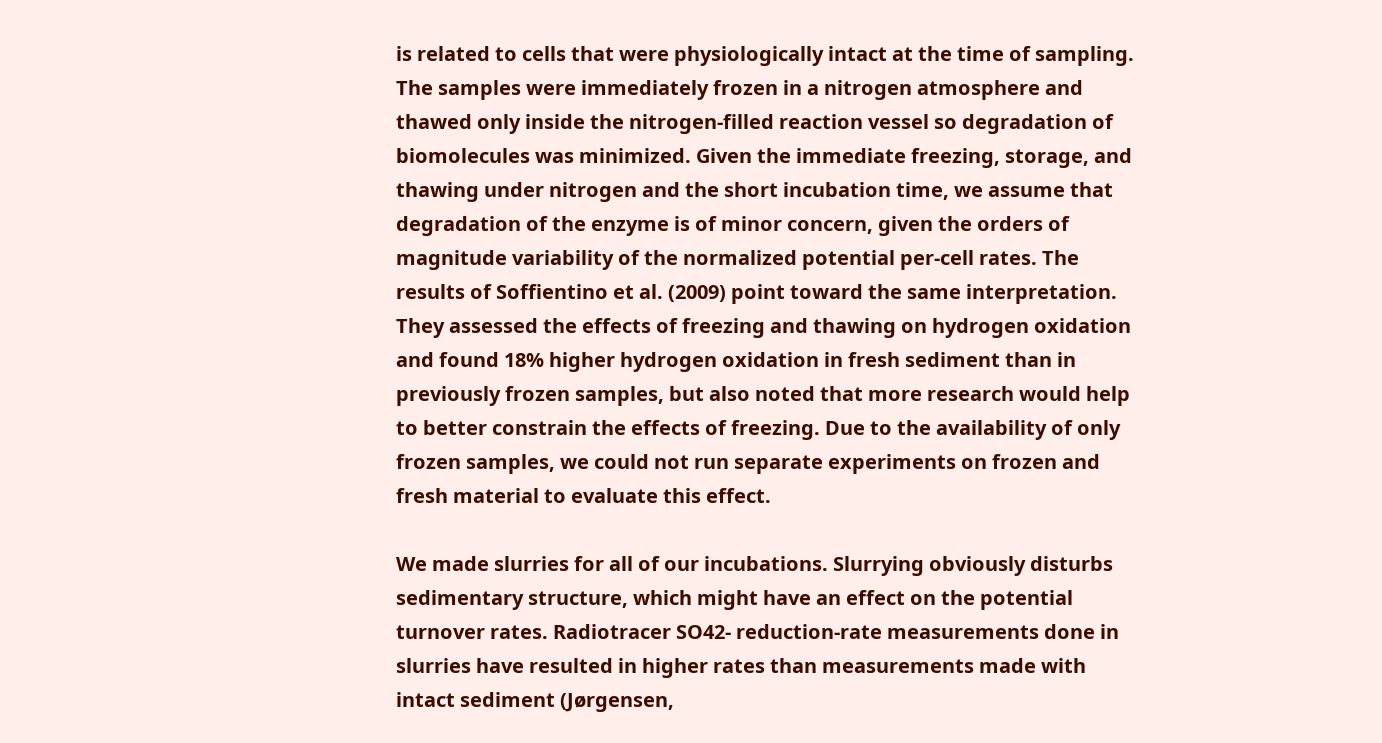is related to cells that were physiologically intact at the time of sampling. The samples were immediately frozen in a nitrogen atmosphere and thawed only inside the nitrogen-filled reaction vessel so degradation of biomolecules was minimized. Given the immediate freezing, storage, and thawing under nitrogen and the short incubation time, we assume that degradation of the enzyme is of minor concern, given the orders of magnitude variability of the normalized potential per-cell rates. The results of Soffientino et al. (2009) point toward the same interpretation. They assessed the effects of freezing and thawing on hydrogen oxidation and found 18% higher hydrogen oxidation in fresh sediment than in previously frozen samples, but also noted that more research would help to better constrain the effects of freezing. Due to the availability of only frozen samples, we could not run separate experiments on frozen and fresh material to evaluate this effect.

We made slurries for all of our incubations. Slurrying obviously disturbs sedimentary structure, which might have an effect on the potential turnover rates. Radiotracer SO42- reduction-rate measurements done in slurries have resulted in higher rates than measurements made with intact sediment (Jørgensen,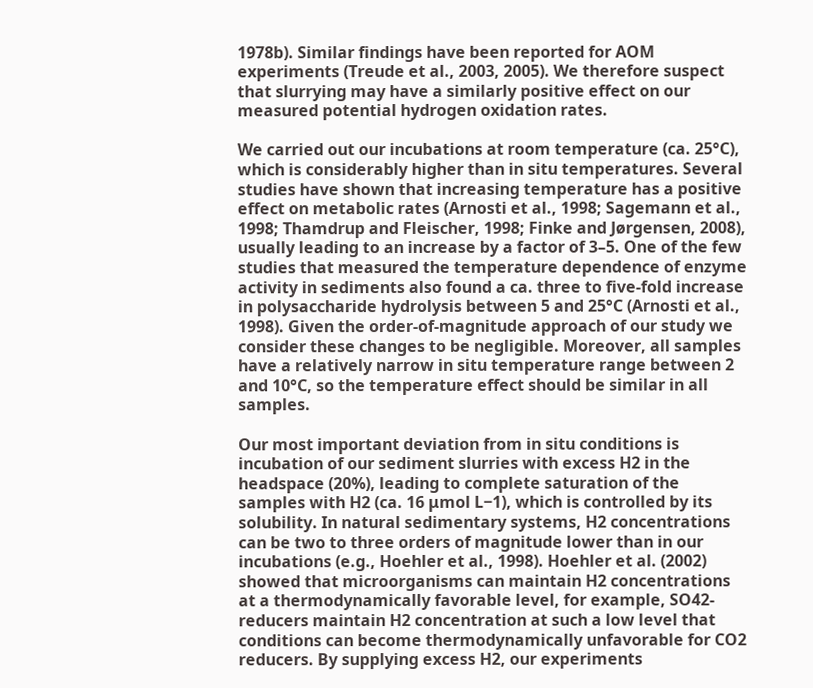1978b). Similar findings have been reported for AOM experiments (Treude et al., 2003, 2005). We therefore suspect that slurrying may have a similarly positive effect on our measured potential hydrogen oxidation rates.

We carried out our incubations at room temperature (ca. 25°C), which is considerably higher than in situ temperatures. Several studies have shown that increasing temperature has a positive effect on metabolic rates (Arnosti et al., 1998; Sagemann et al., 1998; Thamdrup and Fleischer, 1998; Finke and Jørgensen, 2008), usually leading to an increase by a factor of 3–5. One of the few studies that measured the temperature dependence of enzyme activity in sediments also found a ca. three to five-fold increase in polysaccharide hydrolysis between 5 and 25°C (Arnosti et al., 1998). Given the order-of-magnitude approach of our study we consider these changes to be negligible. Moreover, all samples have a relatively narrow in situ temperature range between 2 and 10°C, so the temperature effect should be similar in all samples.

Our most important deviation from in situ conditions is incubation of our sediment slurries with excess H2 in the headspace (20%), leading to complete saturation of the samples with H2 (ca. 16 μmol L−1), which is controlled by its solubility. In natural sedimentary systems, H2 concentrations can be two to three orders of magnitude lower than in our incubations (e.g., Hoehler et al., 1998). Hoehler et al. (2002) showed that microorganisms can maintain H2 concentrations at a thermodynamically favorable level, for example, SO42- reducers maintain H2 concentration at such a low level that conditions can become thermodynamically unfavorable for CO2 reducers. By supplying excess H2, our experiments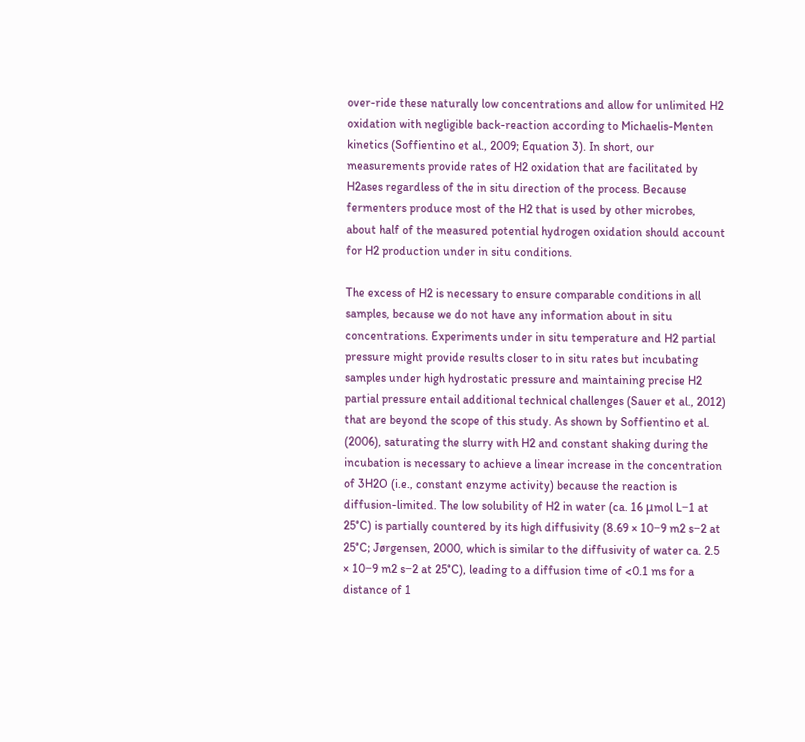over-ride these naturally low concentrations and allow for unlimited H2 oxidation with negligible back-reaction according to Michaelis-Menten kinetics (Soffientino et al., 2009; Equation 3). In short, our measurements provide rates of H2 oxidation that are facilitated by H2ases regardless of the in situ direction of the process. Because fermenters produce most of the H2 that is used by other microbes, about half of the measured potential hydrogen oxidation should account for H2 production under in situ conditions.

The excess of H2 is necessary to ensure comparable conditions in all samples, because we do not have any information about in situ concentrations. Experiments under in situ temperature and H2 partial pressure might provide results closer to in situ rates but incubating samples under high hydrostatic pressure and maintaining precise H2 partial pressure entail additional technical challenges (Sauer et al., 2012) that are beyond the scope of this study. As shown by Soffientino et al. (2006), saturating the slurry with H2 and constant shaking during the incubation is necessary to achieve a linear increase in the concentration of 3H2O (i.e., constant enzyme activity) because the reaction is diffusion-limited. The low solubility of H2 in water (ca. 16 μmol L−1 at 25°C) is partially countered by its high diffusivity (8.69 × 10−9 m2 s−2 at 25°C; Jørgensen, 2000, which is similar to the diffusivity of water ca. 2.5 × 10−9 m2 s−2 at 25°C), leading to a diffusion time of <0.1 ms for a distance of 1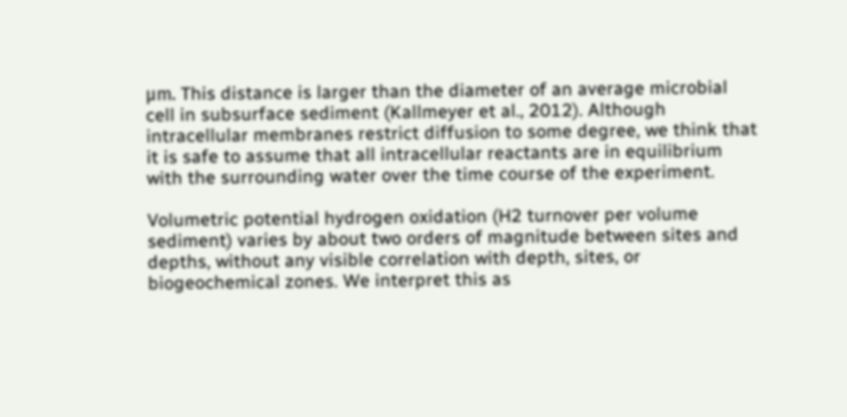μm. This distance is larger than the diameter of an average microbial cell in subsurface sediment (Kallmeyer et al., 2012). Although intracellular membranes restrict diffusion to some degree, we think that it is safe to assume that all intracellular reactants are in equilibrium with the surrounding water over the time course of the experiment.

Volumetric potential hydrogen oxidation (H2 turnover per volume sediment) varies by about two orders of magnitude between sites and depths, without any visible correlation with depth, sites, or biogeochemical zones. We interpret this as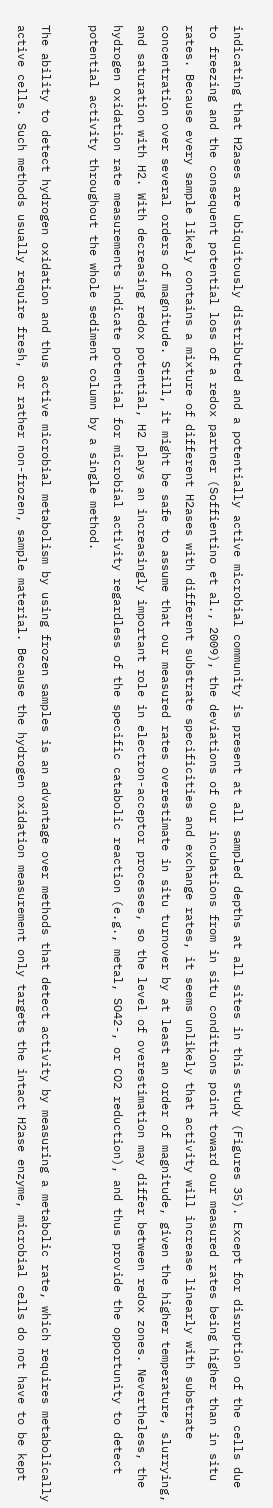indicating that H2ases are ubiquitously distributed and a potentially active microbial community is present at all sampled depths at all sites in this study (Figures 35). Except for disruption of the cells due to freezing and the consequent potential loss of a redox partner (Soffientino et al., 2009), the deviations of our incubations from in situ conditions point toward our measured rates being higher than in situ rates. Because every sample likely contains a mixture of different H2ases with different substrate specificities and exchange rates, it seems unlikely that activity will increase linearly with substrate concentration over several orders of magnitude. Still, it might be safe to assume that our measured rates overestimate in situ turnover by at least an order of magnitude, given the higher temperature, slurrying, and saturation with H2. With decreasing redox potential, H2 plays an increasingly important role in electron-acceptor processes, so the level of overestimation may differ between redox zones. Nevertheless, the hydrogen oxidation rate measurements indicate potential for microbial activity regardless of the specific catabolic reaction (e.g., metal, SO42-, or CO2 reduction), and thus provide the opportunity to detect potential activity throughout the whole sediment column by a single method.

The ability to detect hydrogen oxidation and thus active microbial metabolism by using frozen samples is an advantage over methods that detect activity by measuring a metabolic rate, which requires metabolically active cells. Such methods usually require fresh, or rather non-frozen, sample material. Because the hydrogen oxidation measurement only targets the intact H2ase enzyme, microbial cells do not have to be kept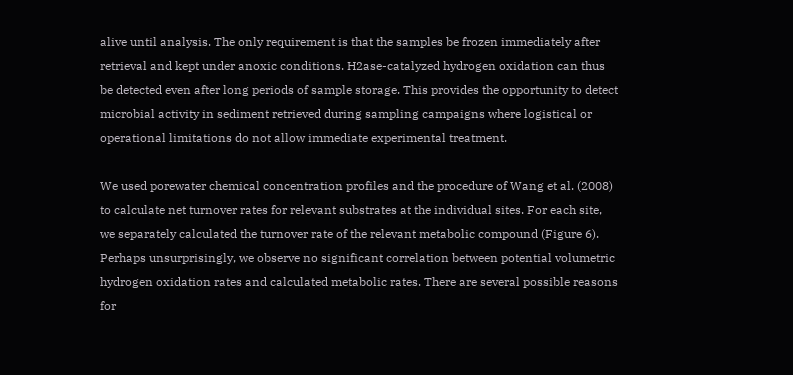alive until analysis. The only requirement is that the samples be frozen immediately after retrieval and kept under anoxic conditions. H2ase-catalyzed hydrogen oxidation can thus be detected even after long periods of sample storage. This provides the opportunity to detect microbial activity in sediment retrieved during sampling campaigns where logistical or operational limitations do not allow immediate experimental treatment.

We used porewater chemical concentration profiles and the procedure of Wang et al. (2008) to calculate net turnover rates for relevant substrates at the individual sites. For each site, we separately calculated the turnover rate of the relevant metabolic compound (Figure 6). Perhaps unsurprisingly, we observe no significant correlation between potential volumetric hydrogen oxidation rates and calculated metabolic rates. There are several possible reasons for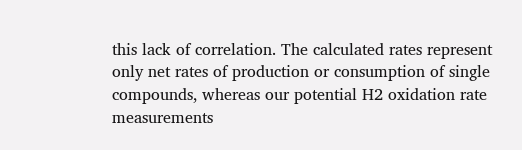this lack of correlation. The calculated rates represent only net rates of production or consumption of single compounds, whereas our potential H2 oxidation rate measurements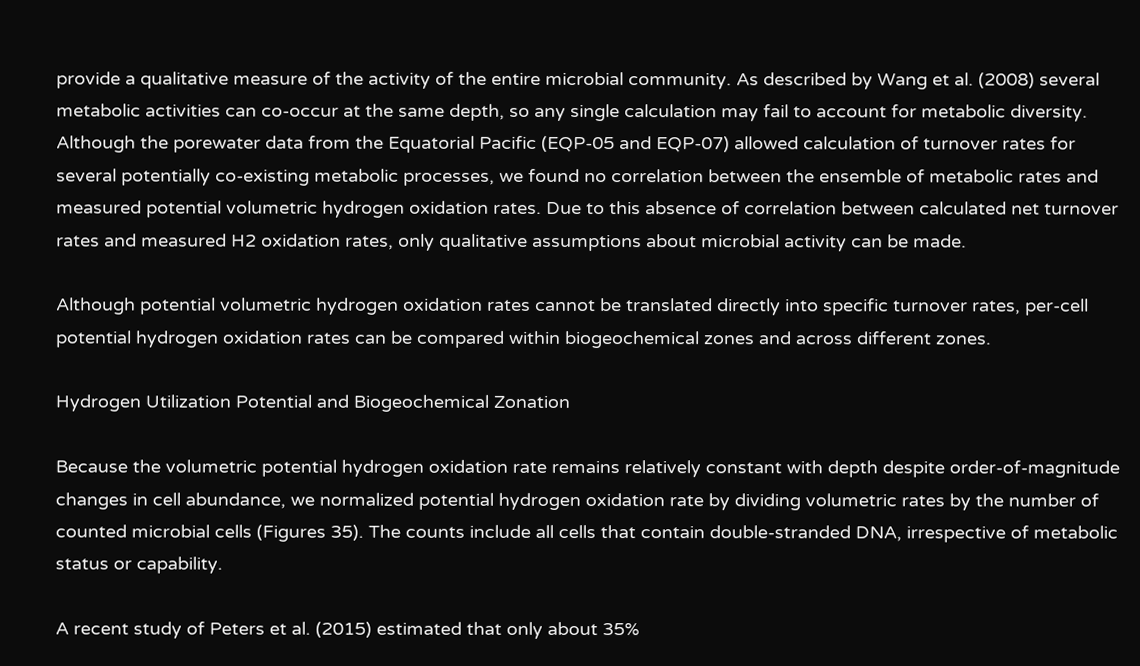provide a qualitative measure of the activity of the entire microbial community. As described by Wang et al. (2008) several metabolic activities can co-occur at the same depth, so any single calculation may fail to account for metabolic diversity. Although the porewater data from the Equatorial Pacific (EQP-05 and EQP-07) allowed calculation of turnover rates for several potentially co-existing metabolic processes, we found no correlation between the ensemble of metabolic rates and measured potential volumetric hydrogen oxidation rates. Due to this absence of correlation between calculated net turnover rates and measured H2 oxidation rates, only qualitative assumptions about microbial activity can be made.

Although potential volumetric hydrogen oxidation rates cannot be translated directly into specific turnover rates, per-cell potential hydrogen oxidation rates can be compared within biogeochemical zones and across different zones.

Hydrogen Utilization Potential and Biogeochemical Zonation

Because the volumetric potential hydrogen oxidation rate remains relatively constant with depth despite order-of-magnitude changes in cell abundance, we normalized potential hydrogen oxidation rate by dividing volumetric rates by the number of counted microbial cells (Figures 35). The counts include all cells that contain double-stranded DNA, irrespective of metabolic status or capability.

A recent study of Peters et al. (2015) estimated that only about 35%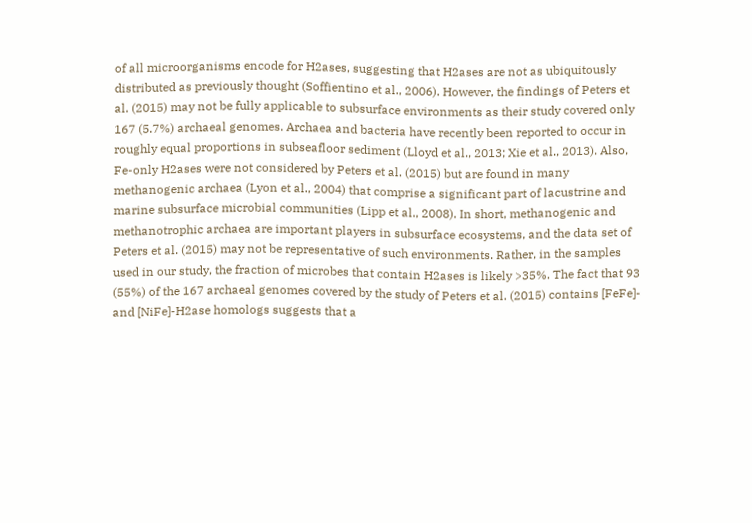of all microorganisms encode for H2ases, suggesting that H2ases are not as ubiquitously distributed as previously thought (Soffientino et al., 2006). However, the findings of Peters et al. (2015) may not be fully applicable to subsurface environments as their study covered only 167 (5.7%) archaeal genomes. Archaea and bacteria have recently been reported to occur in roughly equal proportions in subseafloor sediment (Lloyd et al., 2013; Xie et al., 2013). Also, Fe-only H2ases were not considered by Peters et al. (2015) but are found in many methanogenic archaea (Lyon et al., 2004) that comprise a significant part of lacustrine and marine subsurface microbial communities (Lipp et al., 2008). In short, methanogenic and methanotrophic archaea are important players in subsurface ecosystems, and the data set of Peters et al. (2015) may not be representative of such environments. Rather, in the samples used in our study, the fraction of microbes that contain H2ases is likely >35%. The fact that 93 (55%) of the 167 archaeal genomes covered by the study of Peters et al. (2015) contains [FeFe]- and [NiFe]-H2ase homologs suggests that a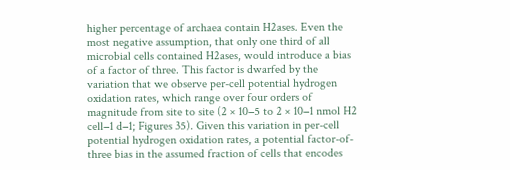higher percentage of archaea contain H2ases. Even the most negative assumption, that only one third of all microbial cells contained H2ases, would introduce a bias of a factor of three. This factor is dwarfed by the variation that we observe per-cell potential hydrogen oxidation rates, which range over four orders of magnitude from site to site (2 × 10−5 to 2 × 10−1 nmol H2 cell−1 d−1; Figures 35). Given this variation in per-cell potential hydrogen oxidation rates, a potential factor-of-three bias in the assumed fraction of cells that encodes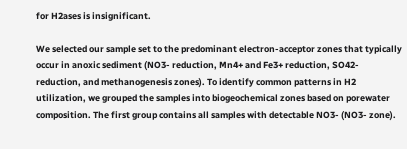for H2ases is insignificant.

We selected our sample set to the predominant electron-acceptor zones that typically occur in anoxic sediment (NO3- reduction, Mn4+ and Fe3+ reduction, SO42- reduction, and methanogenesis zones). To identify common patterns in H2 utilization, we grouped the samples into biogeochemical zones based on porewater composition. The first group contains all samples with detectable NO3- (NO3- zone).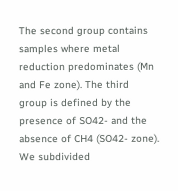The second group contains samples where metal reduction predominates (Mn and Fe zone). The third group is defined by the presence of SO42- and the absence of CH4 (SO42- zone). We subdivided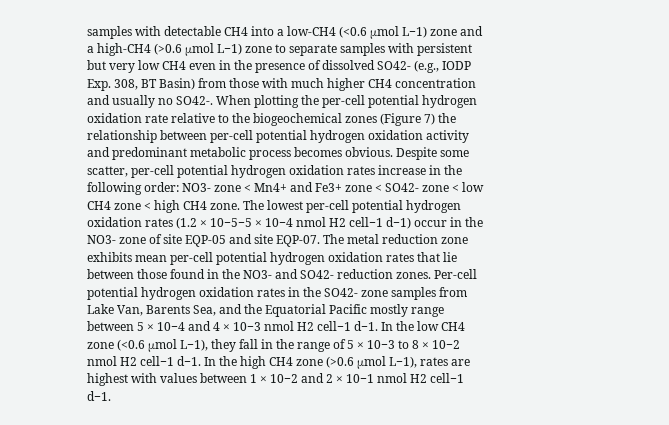samples with detectable CH4 into a low-CH4 (<0.6 μmol L−1) zone and a high-CH4 (>0.6 μmol L−1) zone to separate samples with persistent but very low CH4 even in the presence of dissolved SO42- (e.g., IODP Exp. 308, BT Basin) from those with much higher CH4 concentration and usually no SO42-. When plotting the per-cell potential hydrogen oxidation rate relative to the biogeochemical zones (Figure 7) the relationship between per-cell potential hydrogen oxidation activity and predominant metabolic process becomes obvious. Despite some scatter, per-cell potential hydrogen oxidation rates increase in the following order: NO3- zone < Mn4+ and Fe3+ zone < SO42- zone < low CH4 zone < high CH4 zone. The lowest per-cell potential hydrogen oxidation rates (1.2 × 10−5−5 × 10−4 nmol H2 cell−1 d−1) occur in the NO3- zone of site EQP-05 and site EQP-07. The metal reduction zone exhibits mean per-cell potential hydrogen oxidation rates that lie between those found in the NO3- and SO42- reduction zones. Per-cell potential hydrogen oxidation rates in the SO42- zone samples from Lake Van, Barents Sea, and the Equatorial Pacific mostly range between 5 × 10−4 and 4 × 10−3 nmol H2 cell−1 d−1. In the low CH4 zone (<0.6 μmol L−1), they fall in the range of 5 × 10−3 to 8 × 10−2 nmol H2 cell−1 d−1. In the high CH4 zone (>0.6 μmol L−1), rates are highest with values between 1 × 10−2 and 2 × 10−1 nmol H2 cell−1 d−1.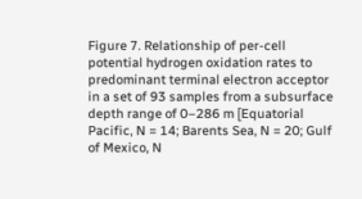Figure 7. Relationship of per-cell potential hydrogen oxidation rates to predominant terminal electron acceptor in a set of 93 samples from a subsurface depth range of 0–286 m [Equatorial Pacific, N = 14; Barents Sea, N = 20; Gulf of Mexico, N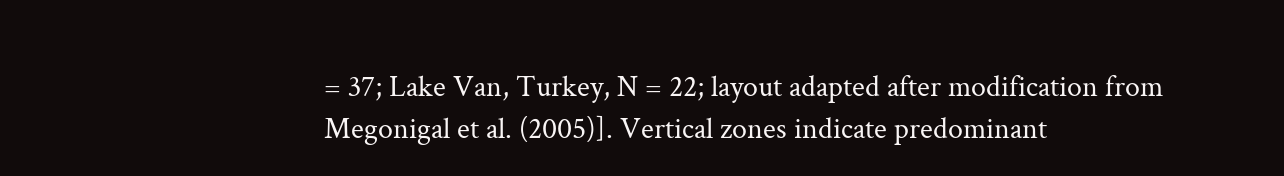= 37; Lake Van, Turkey, N = 22; layout adapted after modification from Megonigal et al. (2005)]. Vertical zones indicate predominant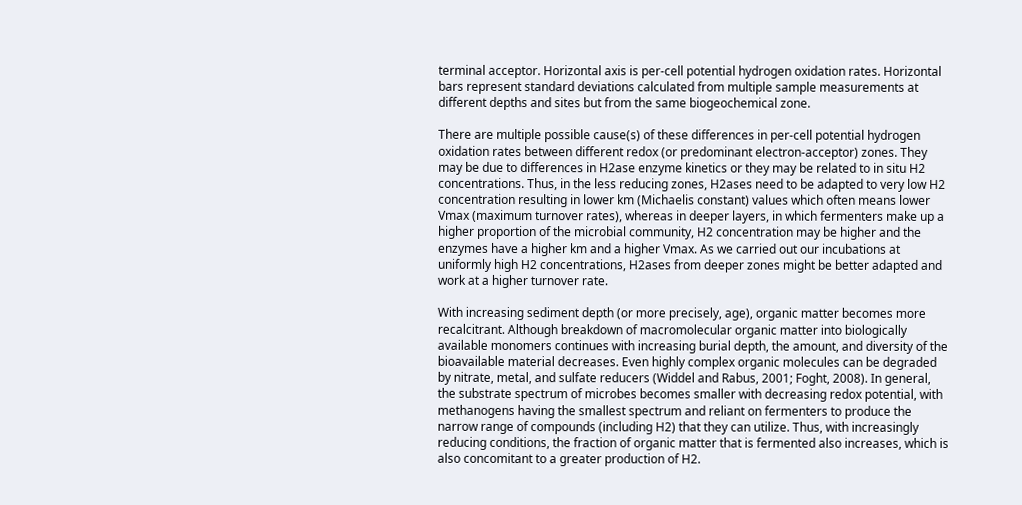terminal acceptor. Horizontal axis is per-cell potential hydrogen oxidation rates. Horizontal bars represent standard deviations calculated from multiple sample measurements at different depths and sites but from the same biogeochemical zone.

There are multiple possible cause(s) of these differences in per-cell potential hydrogen oxidation rates between different redox (or predominant electron-acceptor) zones. They may be due to differences in H2ase enzyme kinetics or they may be related to in situ H2 concentrations. Thus, in the less reducing zones, H2ases need to be adapted to very low H2 concentration resulting in lower km (Michaelis constant) values which often means lower Vmax (maximum turnover rates), whereas in deeper layers, in which fermenters make up a higher proportion of the microbial community, H2 concentration may be higher and the enzymes have a higher km and a higher Vmax. As we carried out our incubations at uniformly high H2 concentrations, H2ases from deeper zones might be better adapted and work at a higher turnover rate.

With increasing sediment depth (or more precisely, age), organic matter becomes more recalcitrant. Although breakdown of macromolecular organic matter into biologically available monomers continues with increasing burial depth, the amount, and diversity of the bioavailable material decreases. Even highly complex organic molecules can be degraded by nitrate, metal, and sulfate reducers (Widdel and Rabus, 2001; Foght, 2008). In general, the substrate spectrum of microbes becomes smaller with decreasing redox potential, with methanogens having the smallest spectrum and reliant on fermenters to produce the narrow range of compounds (including H2) that they can utilize. Thus, with increasingly reducing conditions, the fraction of organic matter that is fermented also increases, which is also concomitant to a greater production of H2.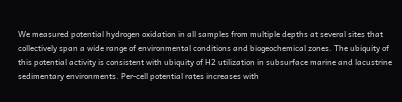We measured potential hydrogen oxidation in all samples from multiple depths at several sites that collectively span a wide range of environmental conditions and biogeochemical zones. The ubiquity of this potential activity is consistent with ubiquity of H2 utilization in subsurface marine and lacustrine sedimentary environments. Per-cell potential rates increases with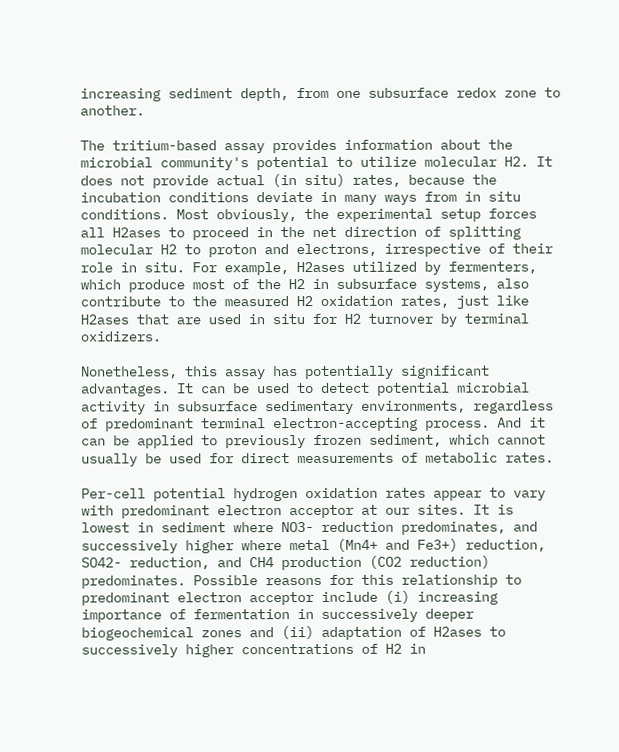increasing sediment depth, from one subsurface redox zone to another.

The tritium-based assay provides information about the microbial community's potential to utilize molecular H2. It does not provide actual (in situ) rates, because the incubation conditions deviate in many ways from in situ conditions. Most obviously, the experimental setup forces all H2ases to proceed in the net direction of splitting molecular H2 to proton and electrons, irrespective of their role in situ. For example, H2ases utilized by fermenters, which produce most of the H2 in subsurface systems, also contribute to the measured H2 oxidation rates, just like H2ases that are used in situ for H2 turnover by terminal oxidizers.

Nonetheless, this assay has potentially significant advantages. It can be used to detect potential microbial activity in subsurface sedimentary environments, regardless of predominant terminal electron-accepting process. And it can be applied to previously frozen sediment, which cannot usually be used for direct measurements of metabolic rates.

Per-cell potential hydrogen oxidation rates appear to vary with predominant electron acceptor at our sites. It is lowest in sediment where NO3- reduction predominates, and successively higher where metal (Mn4+ and Fe3+) reduction, SO42- reduction, and CH4 production (CO2 reduction) predominates. Possible reasons for this relationship to predominant electron acceptor include (i) increasing importance of fermentation in successively deeper biogeochemical zones and (ii) adaptation of H2ases to successively higher concentrations of H2 in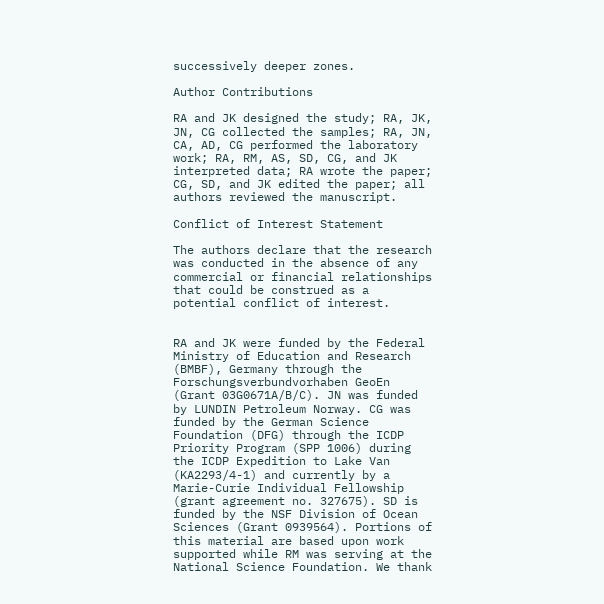successively deeper zones.

Author Contributions

RA and JK designed the study; RA, JK, JN, CG collected the samples; RA, JN, CA, AD, CG performed the laboratory work; RA, RM, AS, SD, CG, and JK interpreted data; RA wrote the paper; CG, SD, and JK edited the paper; all authors reviewed the manuscript.

Conflict of Interest Statement

The authors declare that the research was conducted in the absence of any commercial or financial relationships that could be construed as a potential conflict of interest.


RA and JK were funded by the Federal Ministry of Education and Research (BMBF), Germany through the Forschungsverbundvorhaben GeoEn (Grant 03G0671A/B/C). JN was funded by LUNDIN Petroleum Norway. CG was funded by the German Science Foundation (DFG) through the ICDP Priority Program (SPP 1006) during the ICDP Expedition to Lake Van (KA2293/4-1) and currently by a Marie-Curie Individual Fellowship (grant agreement no. 327675). SD is funded by the NSF Division of Ocean Sciences (Grant 0939564). Portions of this material are based upon work supported while RM was serving at the National Science Foundation. We thank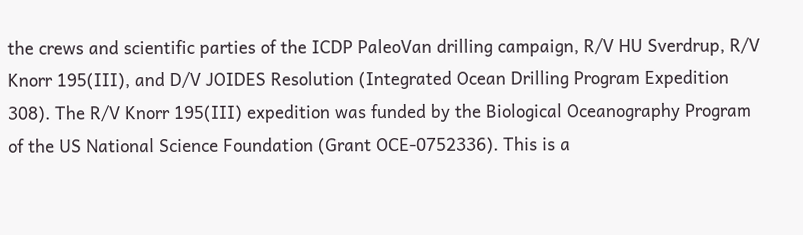the crews and scientific parties of the ICDP PaleoVan drilling campaign, R/V HU Sverdrup, R/V Knorr 195(III), and D/V JOIDES Resolution (Integrated Ocean Drilling Program Expedition 308). The R/V Knorr 195(III) expedition was funded by the Biological Oceanography Program of the US National Science Foundation (Grant OCE-0752336). This is a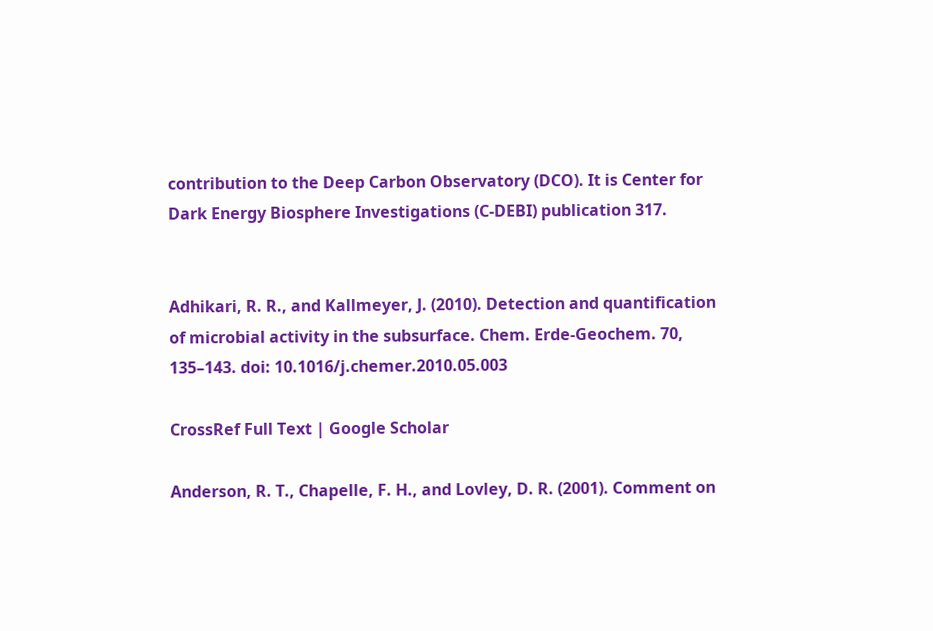contribution to the Deep Carbon Observatory (DCO). It is Center for Dark Energy Biosphere Investigations (C-DEBI) publication 317.


Adhikari, R. R., and Kallmeyer, J. (2010). Detection and quantification of microbial activity in the subsurface. Chem. Erde-Geochem. 70, 135–143. doi: 10.1016/j.chemer.2010.05.003

CrossRef Full Text | Google Scholar

Anderson, R. T., Chapelle, F. H., and Lovley, D. R. (2001). Comment on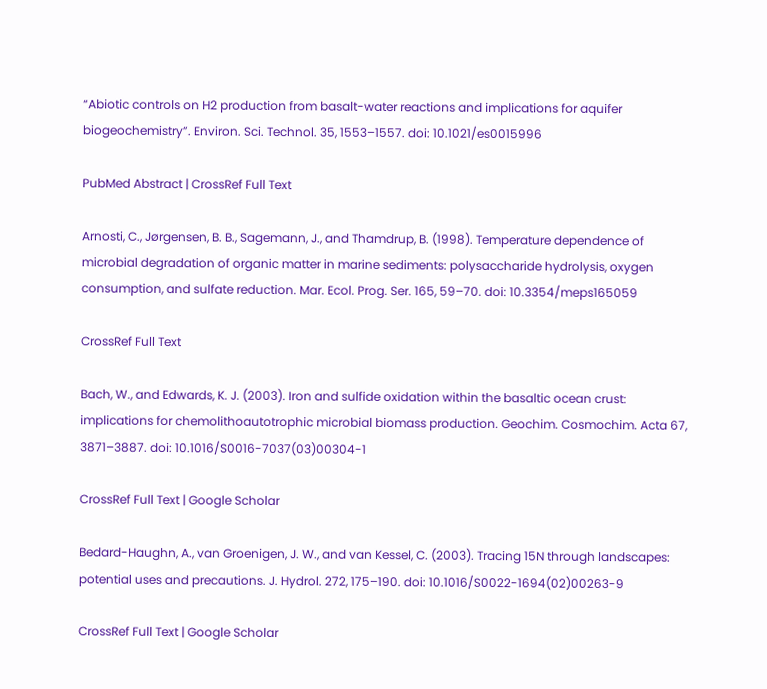“Abiotic controls on H2 production from basalt-water reactions and implications for aquifer biogeochemistry”. Environ. Sci. Technol. 35, 1553–1557. doi: 10.1021/es0015996

PubMed Abstract | CrossRef Full Text

Arnosti, C., Jørgensen, B. B., Sagemann, J., and Thamdrup, B. (1998). Temperature dependence of microbial degradation of organic matter in marine sediments: polysaccharide hydrolysis, oxygen consumption, and sulfate reduction. Mar. Ecol. Prog. Ser. 165, 59–70. doi: 10.3354/meps165059

CrossRef Full Text

Bach, W., and Edwards, K. J. (2003). Iron and sulfide oxidation within the basaltic ocean crust: implications for chemolithoautotrophic microbial biomass production. Geochim. Cosmochim. Acta 67, 3871–3887. doi: 10.1016/S0016-7037(03)00304-1

CrossRef Full Text | Google Scholar

Bedard-Haughn, A., van Groenigen, J. W., and van Kessel, C. (2003). Tracing 15N through landscapes: potential uses and precautions. J. Hydrol. 272, 175–190. doi: 10.1016/S0022-1694(02)00263-9

CrossRef Full Text | Google Scholar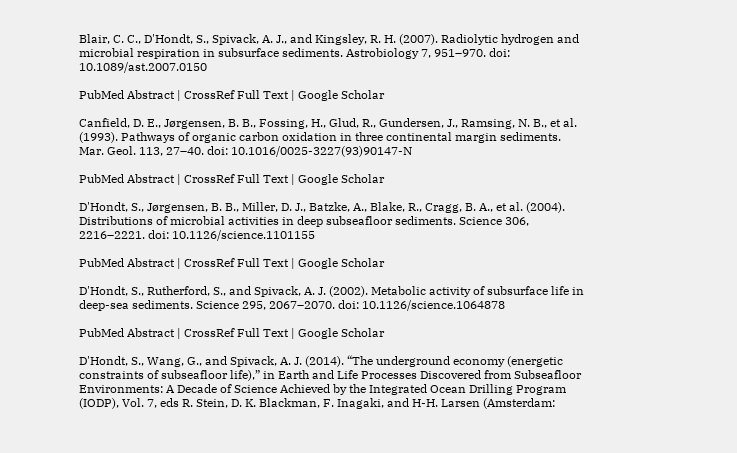Blair, C. C., D'Hondt, S., Spivack, A. J., and Kingsley, R. H. (2007). Radiolytic hydrogen and microbial respiration in subsurface sediments. Astrobiology 7, 951–970. doi: 10.1089/ast.2007.0150

PubMed Abstract | CrossRef Full Text | Google Scholar

Canfield, D. E., Jørgensen, B. B., Fossing, H., Glud, R., Gundersen, J., Ramsing, N. B., et al. (1993). Pathways of organic carbon oxidation in three continental margin sediments. Mar. Geol. 113, 27–40. doi: 10.1016/0025-3227(93)90147-N

PubMed Abstract | CrossRef Full Text | Google Scholar

D'Hondt, S., Jørgensen, B. B., Miller, D. J., Batzke, A., Blake, R., Cragg, B. A., et al. (2004). Distributions of microbial activities in deep subseafloor sediments. Science 306, 2216–2221. doi: 10.1126/science.1101155

PubMed Abstract | CrossRef Full Text | Google Scholar

D'Hondt, S., Rutherford, S., and Spivack, A. J. (2002). Metabolic activity of subsurface life in deep-sea sediments. Science 295, 2067–2070. doi: 10.1126/science.1064878

PubMed Abstract | CrossRef Full Text | Google Scholar

D'Hondt, S., Wang, G., and Spivack, A. J. (2014). “The underground economy (energetic constraints of subseafloor life),” in Earth and Life Processes Discovered from Subseafloor Environments: A Decade of Science Achieved by the Integrated Ocean Drilling Program (IODP), Vol. 7, eds R. Stein, D. K. Blackman, F. Inagaki, and H-H. Larsen (Amsterdam: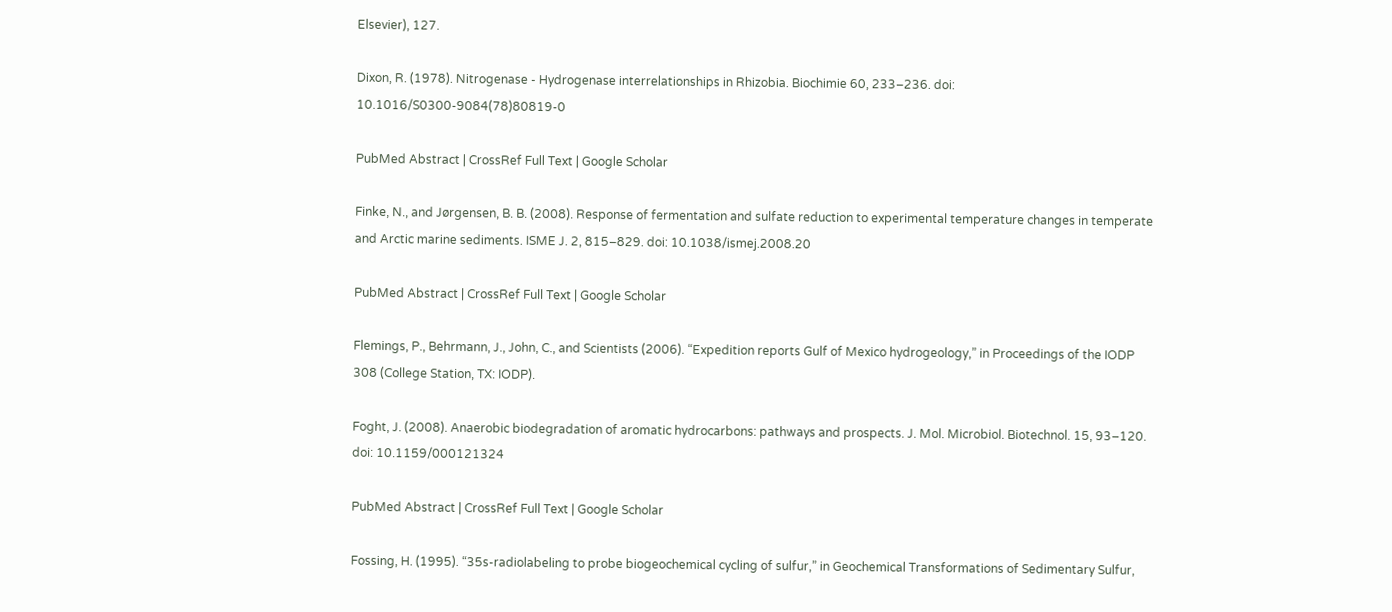Elsevier), 127.

Dixon, R. (1978). Nitrogenase - Hydrogenase interrelationships in Rhizobia. Biochimie 60, 233–236. doi: 10.1016/S0300-9084(78)80819-0

PubMed Abstract | CrossRef Full Text | Google Scholar

Finke, N., and Jørgensen, B. B. (2008). Response of fermentation and sulfate reduction to experimental temperature changes in temperate and Arctic marine sediments. ISME J. 2, 815–829. doi: 10.1038/ismej.2008.20

PubMed Abstract | CrossRef Full Text | Google Scholar

Flemings, P., Behrmann, J., John, C., and Scientists (2006). “Expedition reports Gulf of Mexico hydrogeology,” in Proceedings of the IODP 308 (College Station, TX: IODP).

Foght, J. (2008). Anaerobic biodegradation of aromatic hydrocarbons: pathways and prospects. J. Mol. Microbiol. Biotechnol. 15, 93–120. doi: 10.1159/000121324

PubMed Abstract | CrossRef Full Text | Google Scholar

Fossing, H. (1995). “35s-radiolabeling to probe biogeochemical cycling of sulfur,” in Geochemical Transformations of Sedimentary Sulfur,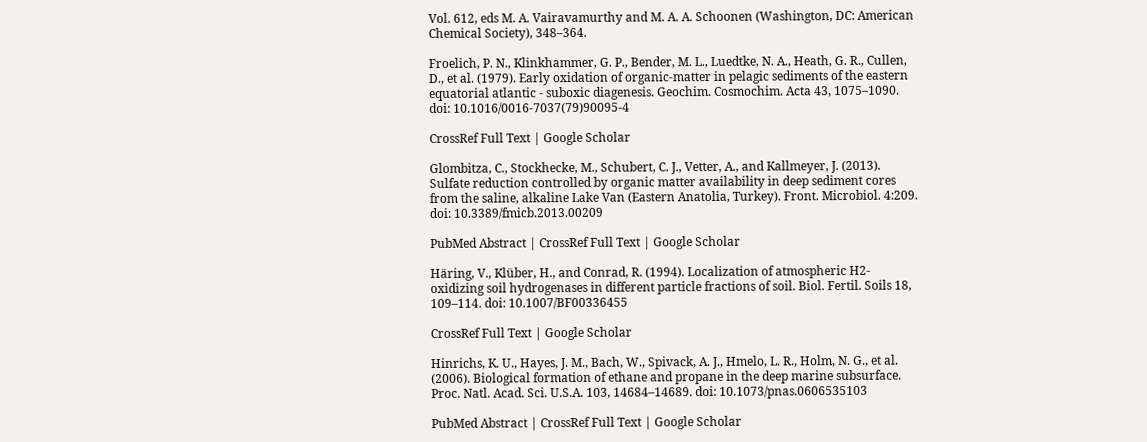Vol. 612, eds M. A. Vairavamurthy and M. A. A. Schoonen (Washington, DC: American Chemical Society), 348–364.

Froelich, P. N., Klinkhammer, G. P., Bender, M. L., Luedtke, N. A., Heath, G. R., Cullen, D., et al. (1979). Early oxidation of organic-matter in pelagic sediments of the eastern equatorial atlantic - suboxic diagenesis. Geochim. Cosmochim. Acta 43, 1075–1090. doi: 10.1016/0016-7037(79)90095-4

CrossRef Full Text | Google Scholar

Glombitza, C., Stockhecke, M., Schubert, C. J., Vetter, A., and Kallmeyer, J. (2013). Sulfate reduction controlled by organic matter availability in deep sediment cores from the saline, alkaline Lake Van (Eastern Anatolia, Turkey). Front. Microbiol. 4:209. doi: 10.3389/fmicb.2013.00209

PubMed Abstract | CrossRef Full Text | Google Scholar

Häring, V., Klüber, H., and Conrad, R. (1994). Localization of atmospheric H2-oxidizing soil hydrogenases in different particle fractions of soil. Biol. Fertil. Soils 18, 109–114. doi: 10.1007/BF00336455

CrossRef Full Text | Google Scholar

Hinrichs, K. U., Hayes, J. M., Bach, W., Spivack, A. J., Hmelo, L. R., Holm, N. G., et al. (2006). Biological formation of ethane and propane in the deep marine subsurface. Proc. Natl. Acad. Sci. U.S.A. 103, 14684–14689. doi: 10.1073/pnas.0606535103

PubMed Abstract | CrossRef Full Text | Google Scholar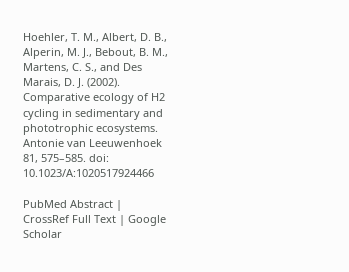Hoehler, T. M., Albert, D. B., Alperin, M. J., Bebout, B. M., Martens, C. S., and Des Marais, D. J. (2002). Comparative ecology of H2 cycling in sedimentary and phototrophic ecosystems. Antonie van Leeuwenhoek 81, 575–585. doi: 10.1023/A:1020517924466

PubMed Abstract | CrossRef Full Text | Google Scholar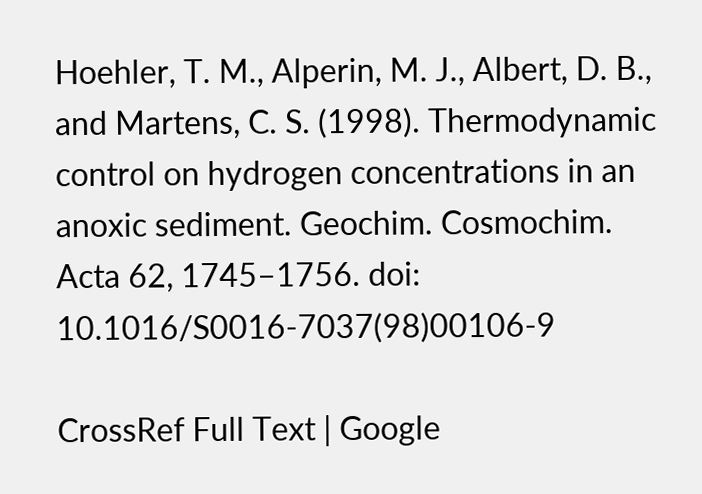Hoehler, T. M., Alperin, M. J., Albert, D. B., and Martens, C. S. (1998). Thermodynamic control on hydrogen concentrations in an anoxic sediment. Geochim. Cosmochim. Acta 62, 1745–1756. doi: 10.1016/S0016-7037(98)00106-9

CrossRef Full Text | Google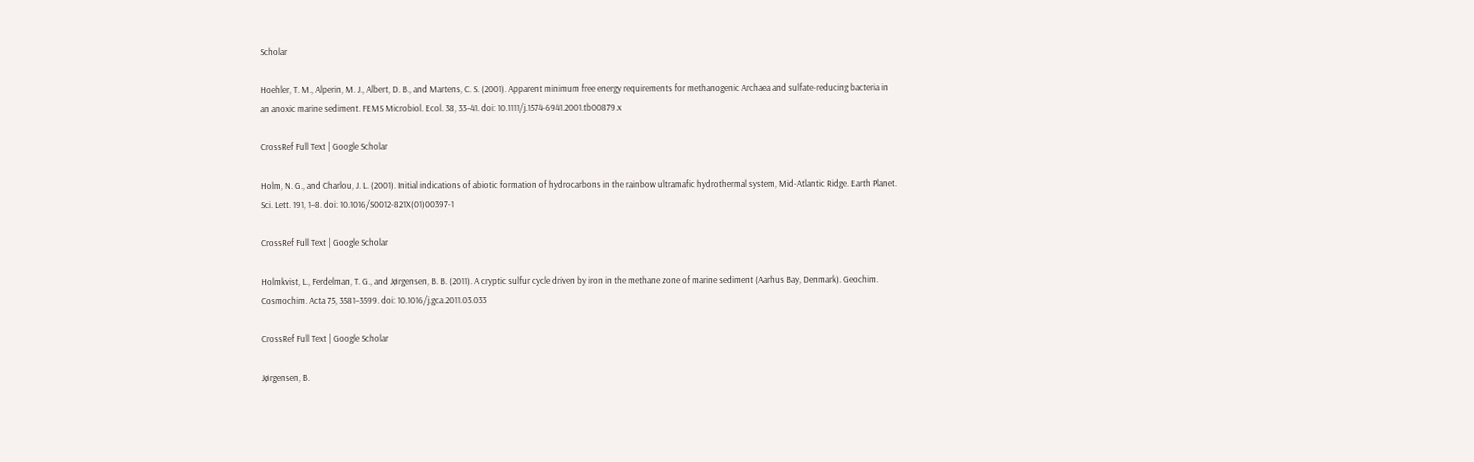Scholar

Hoehler, T. M., Alperin, M. J., Albert, D. B., and Martens, C. S. (2001). Apparent minimum free energy requirements for methanogenic Archaea and sulfate-reducing bacteria in an anoxic marine sediment. FEMS Microbiol. Ecol. 38, 33–41. doi: 10.1111/j.1574-6941.2001.tb00879.x

CrossRef Full Text | Google Scholar

Holm, N. G., and Charlou, J. L. (2001). Initial indications of abiotic formation of hydrocarbons in the rainbow ultramafic hydrothermal system, Mid-Atlantic Ridge. Earth Planet. Sci. Lett. 191, 1–8. doi: 10.1016/S0012-821X(01)00397-1

CrossRef Full Text | Google Scholar

Holmkvist, L., Ferdelman, T. G., and Jørgensen, B. B. (2011). A cryptic sulfur cycle driven by iron in the methane zone of marine sediment (Aarhus Bay, Denmark). Geochim. Cosmochim. Acta 75, 3581–3599. doi: 10.1016/j.gca.2011.03.033

CrossRef Full Text | Google Scholar

Jørgensen, B.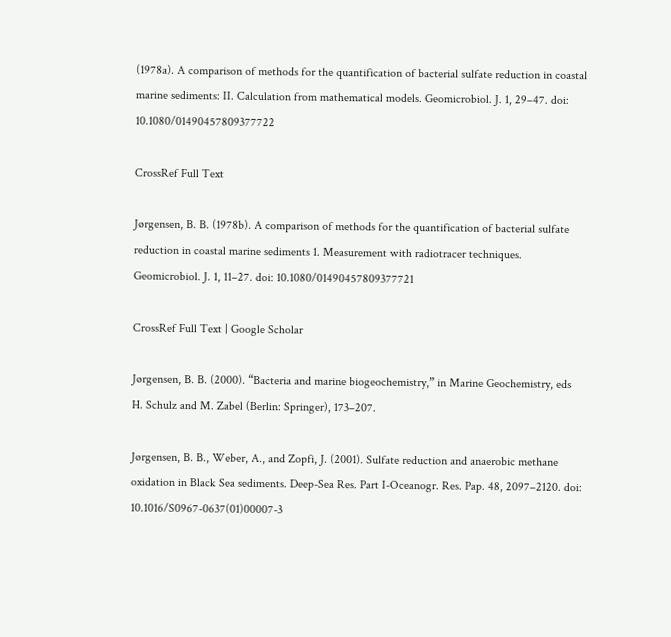(1978a). A comparison of methods for the quantification of bacterial sulfate reduction in coastal marine sediments: II. Calculation from mathematical models. Geomicrobiol. J. 1, 29–47. doi: 10.1080/01490457809377722

CrossRef Full Text

Jørgensen, B. B. (1978b). A comparison of methods for the quantification of bacterial sulfate reduction in coastal marine sediments 1. Measurement with radiotracer techniques. Geomicrobiol. J. 1, 11–27. doi: 10.1080/01490457809377721

CrossRef Full Text | Google Scholar

Jørgensen, B. B. (2000). “Bacteria and marine biogeochemistry,” in Marine Geochemistry, eds H. Schulz and M. Zabel (Berlin: Springer), 173–207.

Jørgensen, B. B., Weber, A., and Zopfi, J. (2001). Sulfate reduction and anaerobic methane oxidation in Black Sea sediments. Deep-Sea Res. Part I-Oceanogr. Res. Pap. 48, 2097–2120. doi: 10.1016/S0967-0637(01)00007-3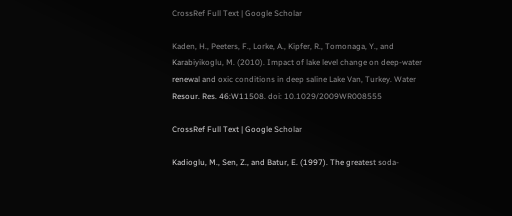CrossRef Full Text | Google Scholar

Kaden, H., Peeters, F., Lorke, A., Kipfer, R., Tomonaga, Y., and Karabiyikoglu, M. (2010). Impact of lake level change on deep-water renewal and oxic conditions in deep saline Lake Van, Turkey. Water Resour. Res. 46:W11508. doi: 10.1029/2009WR008555

CrossRef Full Text | Google Scholar

Kadioglu, M., Sen, Z., and Batur, E. (1997). The greatest soda-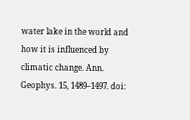water lake in the world and how it is influenced by climatic change. Ann. Geophys. 15, 1489–1497. doi: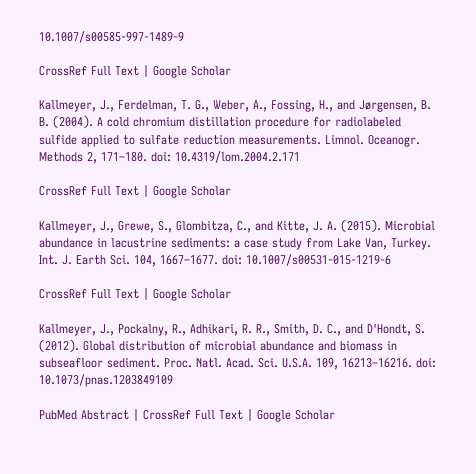10.1007/s00585-997-1489-9

CrossRef Full Text | Google Scholar

Kallmeyer, J., Ferdelman, T. G., Weber, A., Fossing, H., and Jørgensen, B. B. (2004). A cold chromium distillation procedure for radiolabeled sulfide applied to sulfate reduction measurements. Limnol. Oceanogr. Methods 2, 171–180. doi: 10.4319/lom.2004.2.171

CrossRef Full Text | Google Scholar

Kallmeyer, J., Grewe, S., Glombitza, C., and Kitte, J. A. (2015). Microbial abundance in lacustrine sediments: a case study from Lake Van, Turkey. Int. J. Earth Sci. 104, 1667–1677. doi: 10.1007/s00531-015-1219-6

CrossRef Full Text | Google Scholar

Kallmeyer, J., Pockalny, R., Adhikari, R. R., Smith, D. C., and D'Hondt, S. (2012). Global distribution of microbial abundance and biomass in subseafloor sediment. Proc. Natl. Acad. Sci. U.S.A. 109, 16213–16216. doi: 10.1073/pnas.1203849109

PubMed Abstract | CrossRef Full Text | Google Scholar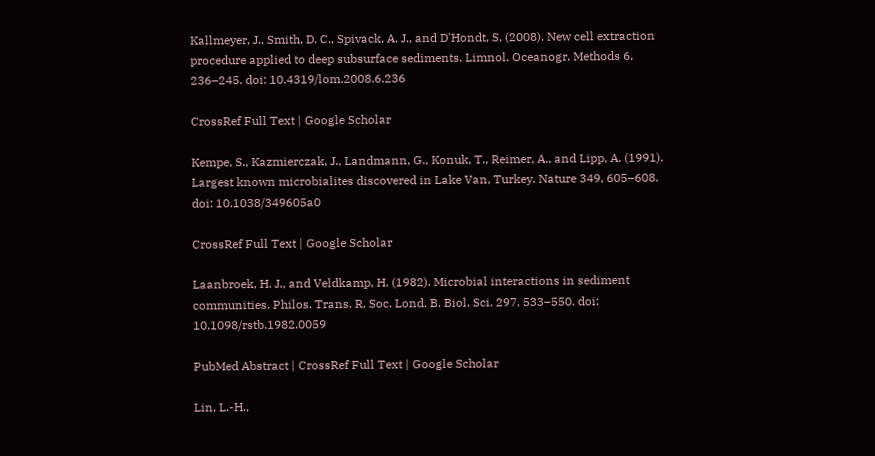Kallmeyer, J., Smith, D. C., Spivack, A. J., and D'Hondt, S. (2008). New cell extraction procedure applied to deep subsurface sediments. Limnol. Oceanogr. Methods 6, 236–245. doi: 10.4319/lom.2008.6.236

CrossRef Full Text | Google Scholar

Kempe, S., Kazmierczak, J., Landmann, G., Konuk, T., Reimer, A., and Lipp, A. (1991). Largest known microbialites discovered in Lake Van, Turkey. Nature 349, 605–608. doi: 10.1038/349605a0

CrossRef Full Text | Google Scholar

Laanbroek, H. J., and Veldkamp, H. (1982). Microbial interactions in sediment communities. Philos. Trans. R. Soc. Lond. B. Biol. Sci. 297, 533–550. doi: 10.1098/rstb.1982.0059

PubMed Abstract | CrossRef Full Text | Google Scholar

Lin, L.-H.,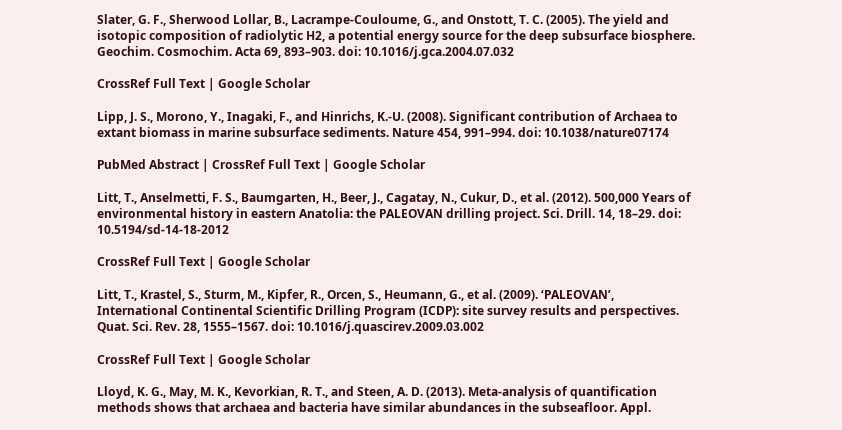Slater, G. F., Sherwood Lollar, B., Lacrampe-Couloume, G., and Onstott, T. C. (2005). The yield and isotopic composition of radiolytic H2, a potential energy source for the deep subsurface biosphere. Geochim. Cosmochim. Acta 69, 893–903. doi: 10.1016/j.gca.2004.07.032

CrossRef Full Text | Google Scholar

Lipp, J. S., Morono, Y., Inagaki, F., and Hinrichs, K.-U. (2008). Significant contribution of Archaea to extant biomass in marine subsurface sediments. Nature 454, 991–994. doi: 10.1038/nature07174

PubMed Abstract | CrossRef Full Text | Google Scholar

Litt, T., Anselmetti, F. S., Baumgarten, H., Beer, J., Cagatay, N., Cukur, D., et al. (2012). 500,000 Years of environmental history in eastern Anatolia: the PALEOVAN drilling project. Sci. Drill. 14, 18–29. doi: 10.5194/sd-14-18-2012

CrossRef Full Text | Google Scholar

Litt, T., Krastel, S., Sturm, M., Kipfer, R., Orcen, S., Heumann, G., et al. (2009). ‘PALEOVAN’, International Continental Scientific Drilling Program (ICDP): site survey results and perspectives. Quat. Sci. Rev. 28, 1555–1567. doi: 10.1016/j.quascirev.2009.03.002

CrossRef Full Text | Google Scholar

Lloyd, K. G., May, M. K., Kevorkian, R. T., and Steen, A. D. (2013). Meta-analysis of quantification methods shows that archaea and bacteria have similar abundances in the subseafloor. Appl.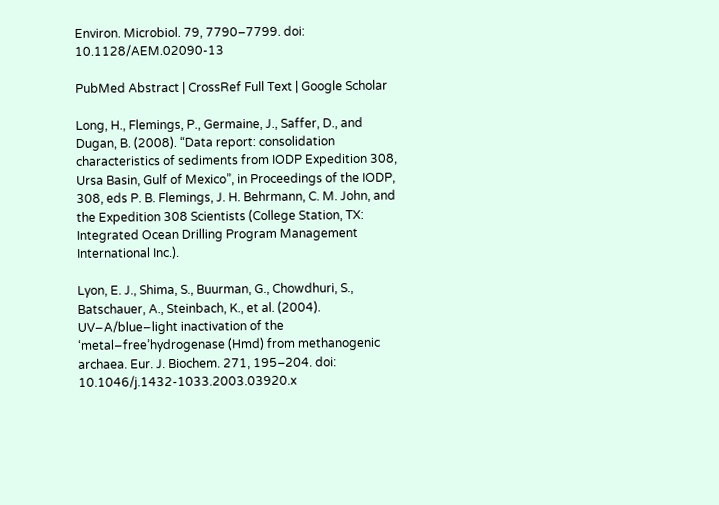Environ. Microbiol. 79, 7790–7799. doi: 10.1128/AEM.02090-13

PubMed Abstract | CrossRef Full Text | Google Scholar

Long, H., Flemings, P., Germaine, J., Saffer, D., and Dugan, B. (2008). “Data report: consolidation characteristics of sediments from IODP Expedition 308, Ursa Basin, Gulf of Mexico”, in Proceedings of the IODP, 308, eds P. B. Flemings, J. H. Behrmann, C. M. John, and the Expedition 308 Scientists (College Station, TX: Integrated Ocean Drilling Program Management International Inc.).

Lyon, E. J., Shima, S., Buurman, G., Chowdhuri, S., Batschauer, A., Steinbach, K., et al. (2004). UV−A/blue−light inactivation of the ‘metal−free’hydrogenase (Hmd) from methanogenic archaea. Eur. J. Biochem. 271, 195–204. doi: 10.1046/j.1432-1033.2003.03920.x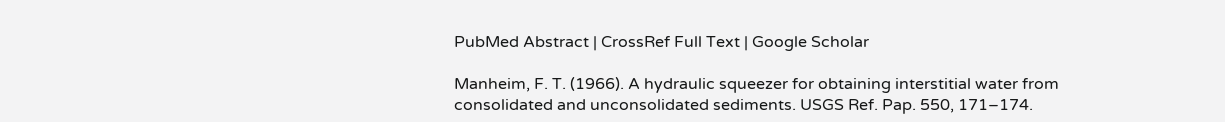PubMed Abstract | CrossRef Full Text | Google Scholar

Manheim, F. T. (1966). A hydraulic squeezer for obtaining interstitial water from consolidated and unconsolidated sediments. USGS Ref. Pap. 550, 171–174.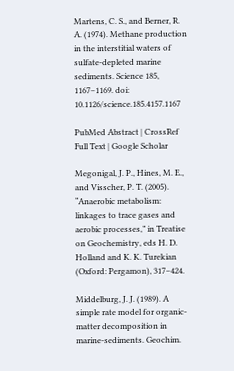Martens, C. S., and Berner, R. A. (1974). Methane production in the interstitial waters of sulfate-depleted marine sediments. Science 185, 1167–1169. doi: 10.1126/science.185.4157.1167

PubMed Abstract | CrossRef Full Text | Google Scholar

Megonigal, J. P., Hines, M. E., and Visscher, P. T. (2005). “Anaerobic metabolism: linkages to trace gases and aerobic processes,” in Treatise on Geochemistry, eds H. D. Holland and K. K. Turekian (Oxford: Pergamon), 317–424.

Middelburg, J. J. (1989). A simple rate model for organic-matter decomposition in marine-sediments. Geochim.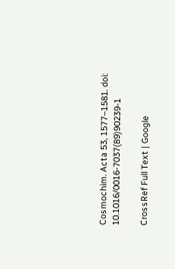Cosmochim. Acta 53, 1577–1581. doi: 10.1016/0016-7037(89)90239-1

CrossRef Full Text | Google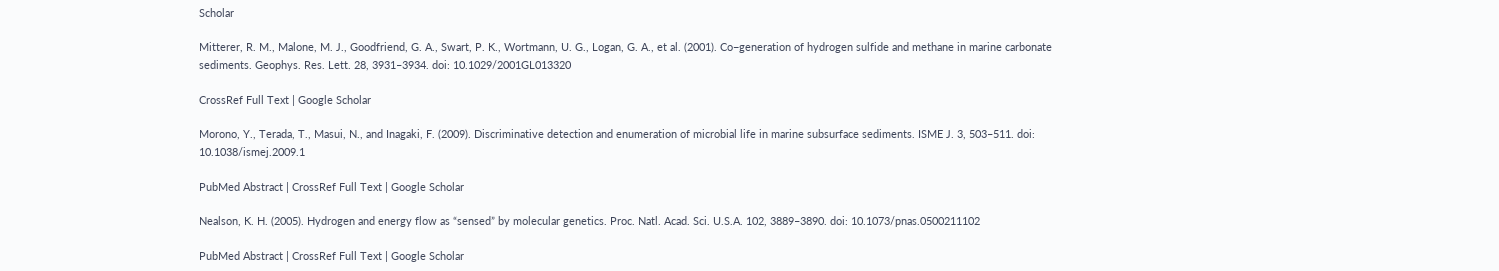Scholar

Mitterer, R. M., Malone, M. J., Goodfriend, G. A., Swart, P. K., Wortmann, U. G., Logan, G. A., et al. (2001). Co−generation of hydrogen sulfide and methane in marine carbonate sediments. Geophys. Res. Lett. 28, 3931–3934. doi: 10.1029/2001GL013320

CrossRef Full Text | Google Scholar

Morono, Y., Terada, T., Masui, N., and Inagaki, F. (2009). Discriminative detection and enumeration of microbial life in marine subsurface sediments. ISME J. 3, 503–511. doi: 10.1038/ismej.2009.1

PubMed Abstract | CrossRef Full Text | Google Scholar

Nealson, K. H. (2005). Hydrogen and energy flow as “sensed” by molecular genetics. Proc. Natl. Acad. Sci. U.S.A. 102, 3889–3890. doi: 10.1073/pnas.0500211102

PubMed Abstract | CrossRef Full Text | Google Scholar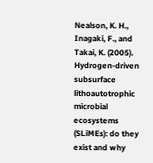Nealson, K. H., Inagaki, F., and Takai, K. (2005). Hydrogen-driven subsurface lithoautotrophic microbial ecosystems (SLiMEs): do they exist and why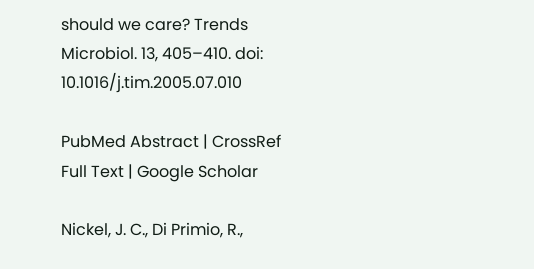should we care? Trends Microbiol. 13, 405–410. doi: 10.1016/j.tim.2005.07.010

PubMed Abstract | CrossRef Full Text | Google Scholar

Nickel, J. C., Di Primio, R.,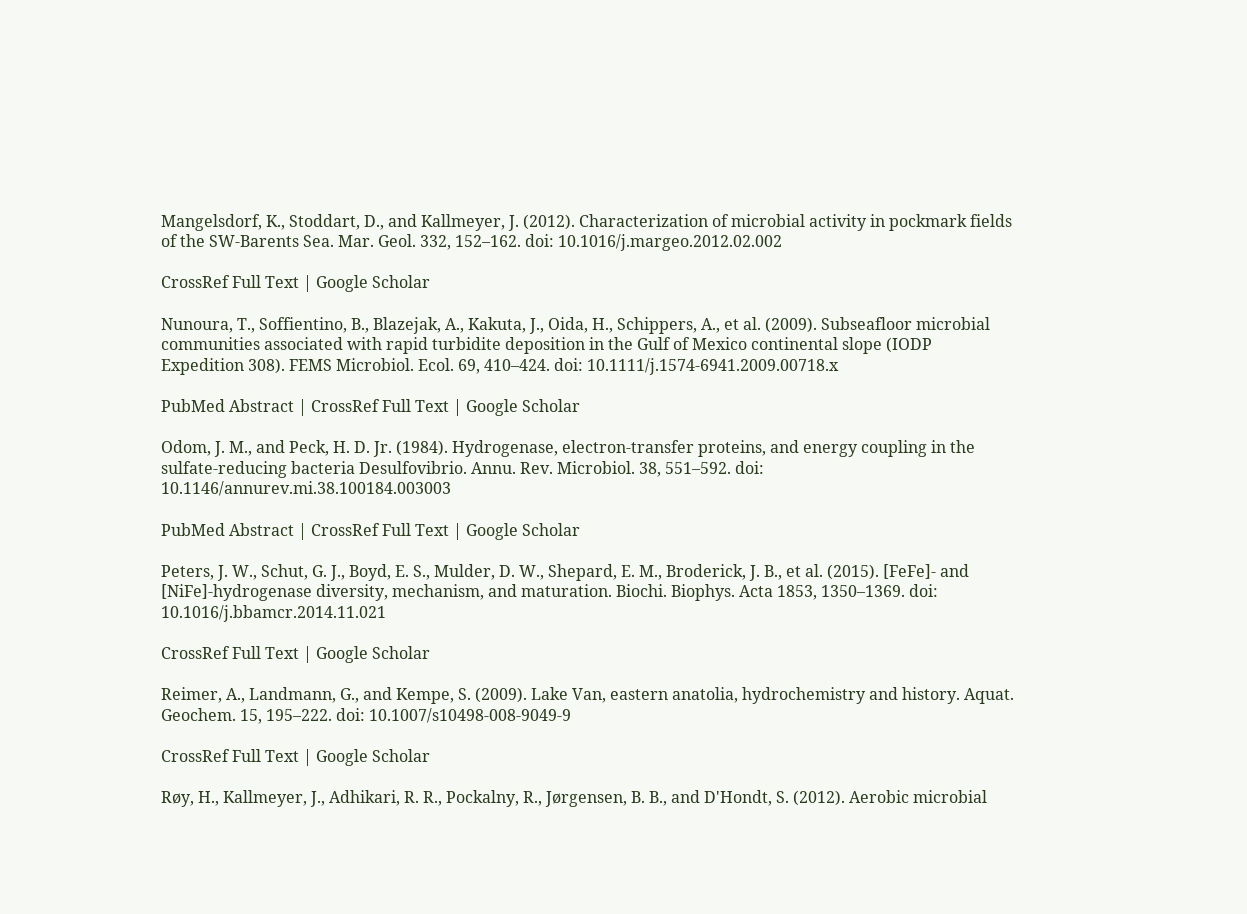Mangelsdorf, K., Stoddart, D., and Kallmeyer, J. (2012). Characterization of microbial activity in pockmark fields of the SW-Barents Sea. Mar. Geol. 332, 152–162. doi: 10.1016/j.margeo.2012.02.002

CrossRef Full Text | Google Scholar

Nunoura, T., Soffientino, B., Blazejak, A., Kakuta, J., Oida, H., Schippers, A., et al. (2009). Subseafloor microbial communities associated with rapid turbidite deposition in the Gulf of Mexico continental slope (IODP Expedition 308). FEMS Microbiol. Ecol. 69, 410–424. doi: 10.1111/j.1574-6941.2009.00718.x

PubMed Abstract | CrossRef Full Text | Google Scholar

Odom, J. M., and Peck, H. D. Jr. (1984). Hydrogenase, electron-transfer proteins, and energy coupling in the sulfate-reducing bacteria Desulfovibrio. Annu. Rev. Microbiol. 38, 551–592. doi: 10.1146/annurev.mi.38.100184.003003

PubMed Abstract | CrossRef Full Text | Google Scholar

Peters, J. W., Schut, G. J., Boyd, E. S., Mulder, D. W., Shepard, E. M., Broderick, J. B., et al. (2015). [FeFe]- and [NiFe]-hydrogenase diversity, mechanism, and maturation. Biochi. Biophys. Acta 1853, 1350–1369. doi: 10.1016/j.bbamcr.2014.11.021

CrossRef Full Text | Google Scholar

Reimer, A., Landmann, G., and Kempe, S. (2009). Lake Van, eastern anatolia, hydrochemistry and history. Aquat. Geochem. 15, 195–222. doi: 10.1007/s10498-008-9049-9

CrossRef Full Text | Google Scholar

Røy, H., Kallmeyer, J., Adhikari, R. R., Pockalny, R., Jørgensen, B. B., and D'Hondt, S. (2012). Aerobic microbial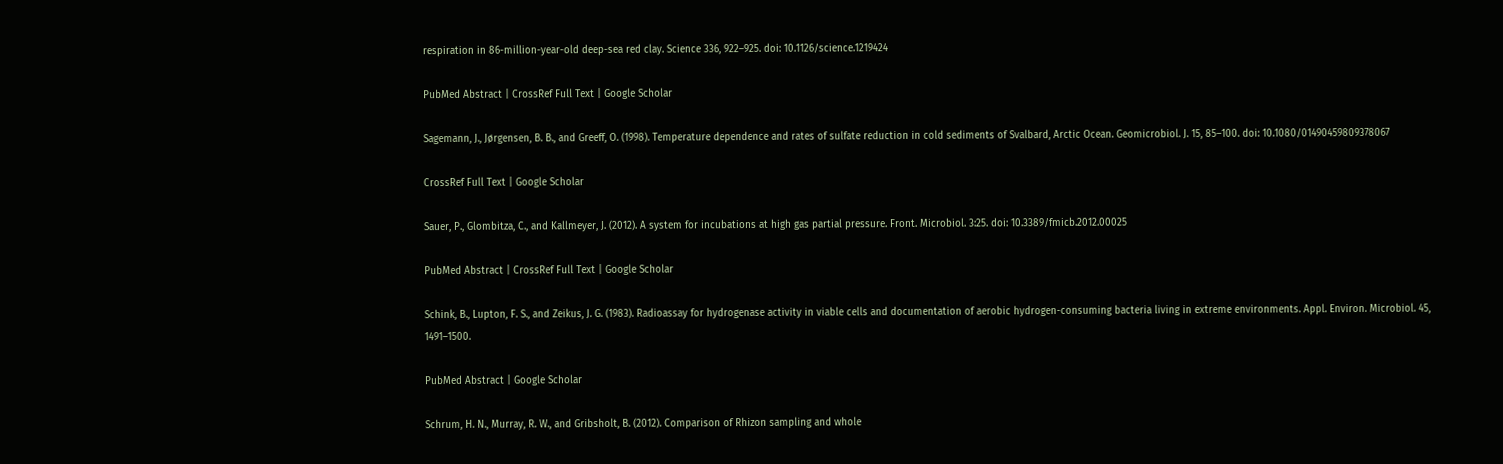respiration in 86-million-year-old deep-sea red clay. Science 336, 922–925. doi: 10.1126/science.1219424

PubMed Abstract | CrossRef Full Text | Google Scholar

Sagemann, J., Jørgensen, B. B., and Greeff, O. (1998). Temperature dependence and rates of sulfate reduction in cold sediments of Svalbard, Arctic Ocean. Geomicrobiol. J. 15, 85–100. doi: 10.1080/01490459809378067

CrossRef Full Text | Google Scholar

Sauer, P., Glombitza, C., and Kallmeyer, J. (2012). A system for incubations at high gas partial pressure. Front. Microbiol. 3:25. doi: 10.3389/fmicb.2012.00025

PubMed Abstract | CrossRef Full Text | Google Scholar

Schink, B., Lupton, F. S., and Zeikus, J. G. (1983). Radioassay for hydrogenase activity in viable cells and documentation of aerobic hydrogen-consuming bacteria living in extreme environments. Appl. Environ. Microbiol. 45, 1491–1500.

PubMed Abstract | Google Scholar

Schrum, H. N., Murray, R. W., and Gribsholt, B. (2012). Comparison of Rhizon sampling and whole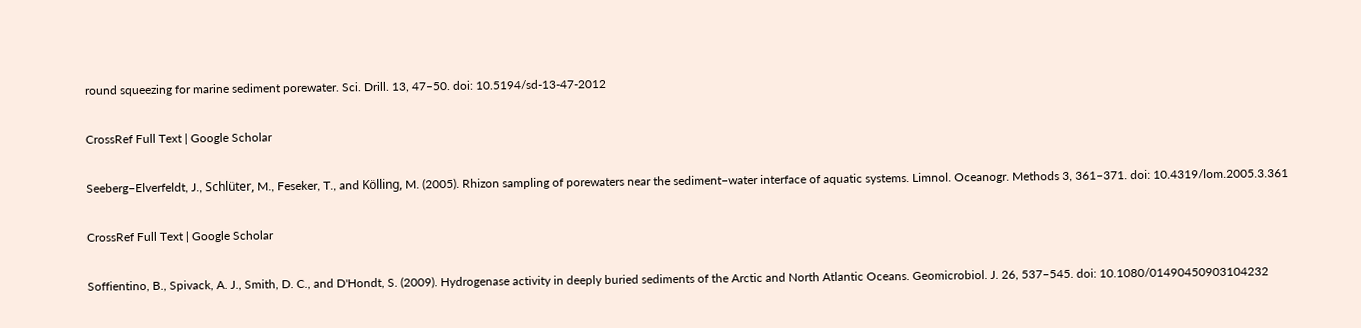round squeezing for marine sediment porewater. Sci. Drill. 13, 47–50. doi: 10.5194/sd-13-47-2012

CrossRef Full Text | Google Scholar

Seeberg−Elverfeldt, J., Schlüter, M., Feseker, T., and Kölling, M. (2005). Rhizon sampling of porewaters near the sediment−water interface of aquatic systems. Limnol. Oceanogr. Methods 3, 361–371. doi: 10.4319/lom.2005.3.361

CrossRef Full Text | Google Scholar

Soffientino, B., Spivack, A. J., Smith, D. C., and D'Hondt, S. (2009). Hydrogenase activity in deeply buried sediments of the Arctic and North Atlantic Oceans. Geomicrobiol. J. 26, 537–545. doi: 10.1080/01490450903104232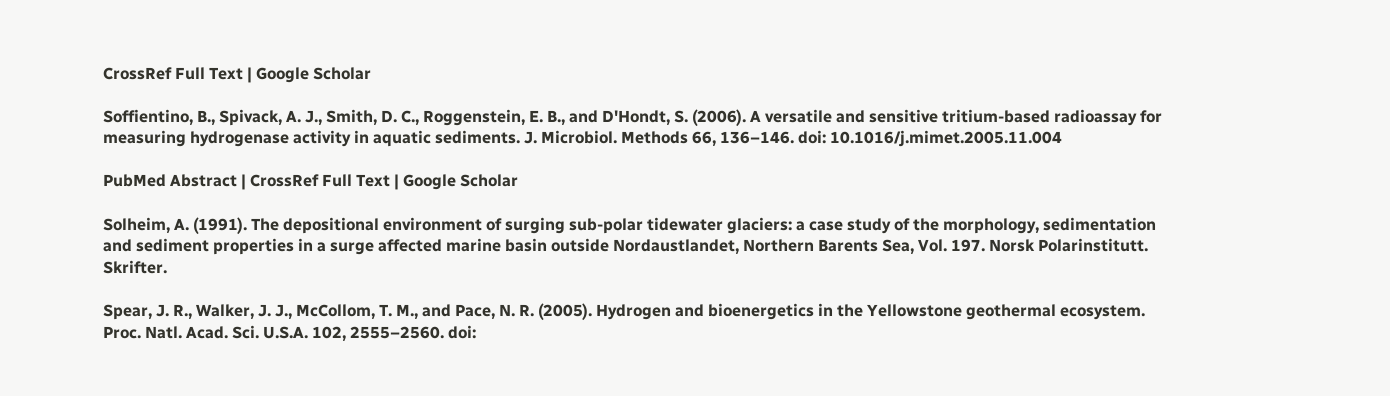CrossRef Full Text | Google Scholar

Soffientino, B., Spivack, A. J., Smith, D. C., Roggenstein, E. B., and D'Hondt, S. (2006). A versatile and sensitive tritium-based radioassay for measuring hydrogenase activity in aquatic sediments. J. Microbiol. Methods 66, 136–146. doi: 10.1016/j.mimet.2005.11.004

PubMed Abstract | CrossRef Full Text | Google Scholar

Solheim, A. (1991). The depositional environment of surging sub-polar tidewater glaciers: a case study of the morphology, sedimentation and sediment properties in a surge affected marine basin outside Nordaustlandet, Northern Barents Sea, Vol. 197. Norsk Polarinstitutt. Skrifter.

Spear, J. R., Walker, J. J., McCollom, T. M., and Pace, N. R. (2005). Hydrogen and bioenergetics in the Yellowstone geothermal ecosystem. Proc. Natl. Acad. Sci. U.S.A. 102, 2555–2560. doi: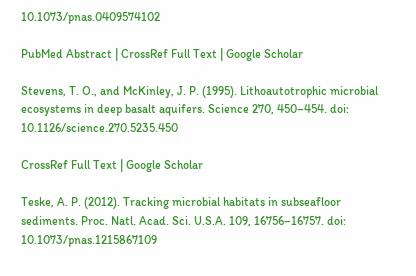10.1073/pnas.0409574102

PubMed Abstract | CrossRef Full Text | Google Scholar

Stevens, T. O., and McKinley, J. P. (1995). Lithoautotrophic microbial ecosystems in deep basalt aquifers. Science 270, 450–454. doi: 10.1126/science.270.5235.450

CrossRef Full Text | Google Scholar

Teske, A. P. (2012). Tracking microbial habitats in subseafloor sediments. Proc. Natl. Acad. Sci. U.S.A. 109, 16756–16757. doi: 10.1073/pnas.1215867109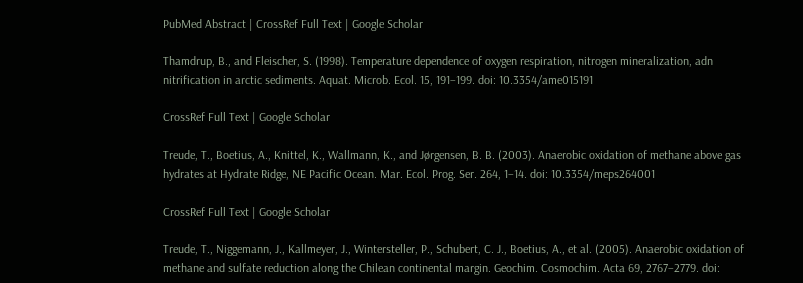PubMed Abstract | CrossRef Full Text | Google Scholar

Thamdrup, B., and Fleischer, S. (1998). Temperature dependence of oxygen respiration, nitrogen mineralization, adn nitrification in arctic sediments. Aquat. Microb. Ecol. 15, 191–199. doi: 10.3354/ame015191

CrossRef Full Text | Google Scholar

Treude, T., Boetius, A., Knittel, K., Wallmann, K., and Jørgensen, B. B. (2003). Anaerobic oxidation of methane above gas hydrates at Hydrate Ridge, NE Pacific Ocean. Mar. Ecol. Prog. Ser. 264, 1–14. doi: 10.3354/meps264001

CrossRef Full Text | Google Scholar

Treude, T., Niggemann, J., Kallmeyer, J., Wintersteller, P., Schubert, C. J., Boetius, A., et al. (2005). Anaerobic oxidation of methane and sulfate reduction along the Chilean continental margin. Geochim. Cosmochim. Acta 69, 2767–2779. doi: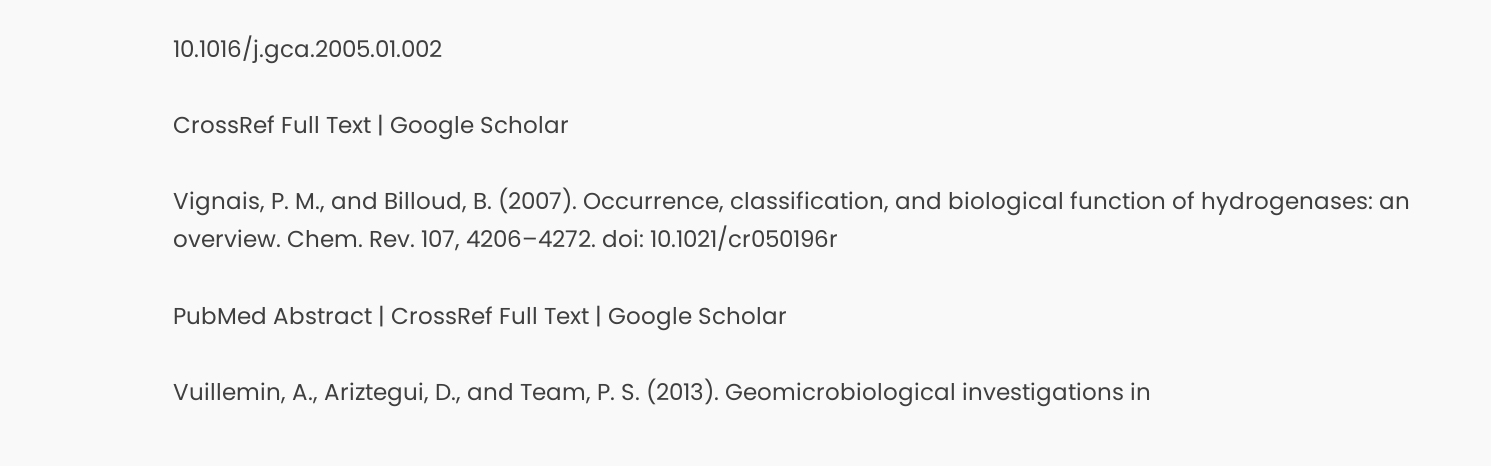10.1016/j.gca.2005.01.002

CrossRef Full Text | Google Scholar

Vignais, P. M., and Billoud, B. (2007). Occurrence, classification, and biological function of hydrogenases: an overview. Chem. Rev. 107, 4206–4272. doi: 10.1021/cr050196r

PubMed Abstract | CrossRef Full Text | Google Scholar

Vuillemin, A., Ariztegui, D., and Team, P. S. (2013). Geomicrobiological investigations in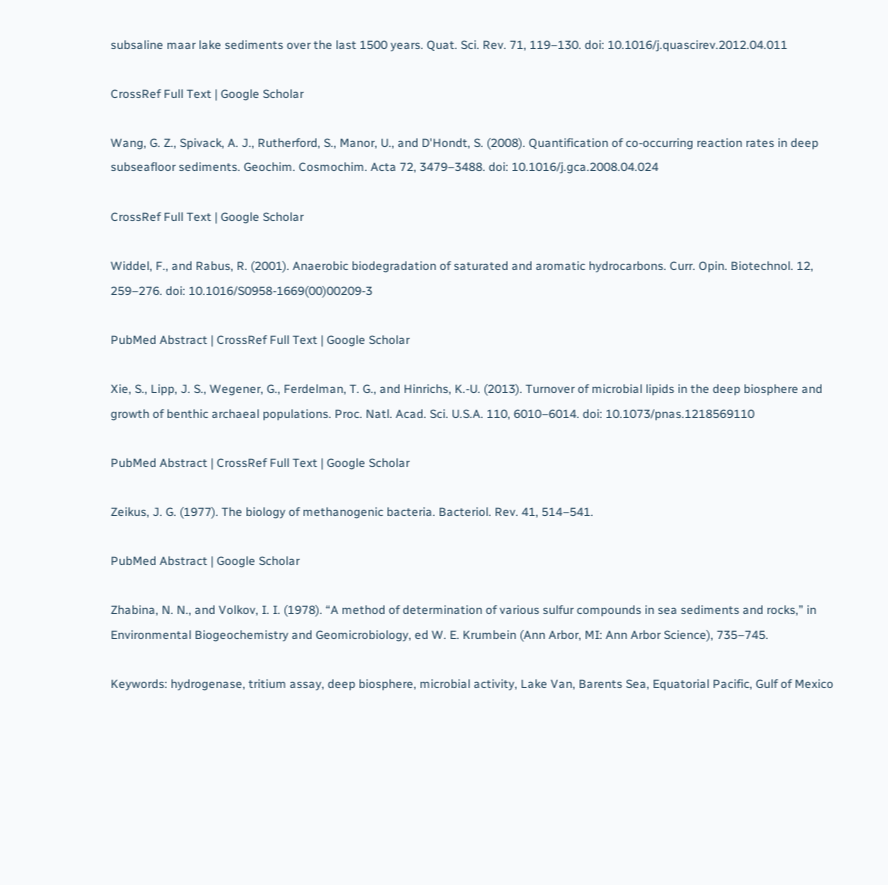subsaline maar lake sediments over the last 1500 years. Quat. Sci. Rev. 71, 119–130. doi: 10.1016/j.quascirev.2012.04.011

CrossRef Full Text | Google Scholar

Wang, G. Z., Spivack, A. J., Rutherford, S., Manor, U., and D'Hondt, S. (2008). Quantification of co-occurring reaction rates in deep subseafloor sediments. Geochim. Cosmochim. Acta 72, 3479–3488. doi: 10.1016/j.gca.2008.04.024

CrossRef Full Text | Google Scholar

Widdel, F., and Rabus, R. (2001). Anaerobic biodegradation of saturated and aromatic hydrocarbons. Curr. Opin. Biotechnol. 12, 259–276. doi: 10.1016/S0958-1669(00)00209-3

PubMed Abstract | CrossRef Full Text | Google Scholar

Xie, S., Lipp, J. S., Wegener, G., Ferdelman, T. G., and Hinrichs, K.-U. (2013). Turnover of microbial lipids in the deep biosphere and growth of benthic archaeal populations. Proc. Natl. Acad. Sci. U.S.A. 110, 6010–6014. doi: 10.1073/pnas.1218569110

PubMed Abstract | CrossRef Full Text | Google Scholar

Zeikus, J. G. (1977). The biology of methanogenic bacteria. Bacteriol. Rev. 41, 514–541.

PubMed Abstract | Google Scholar

Zhabina, N. N., and Volkov, I. I. (1978). “A method of determination of various sulfur compounds in sea sediments and rocks,” in Environmental Biogeochemistry and Geomicrobiology, ed W. E. Krumbein (Ann Arbor, MI: Ann Arbor Science), 735–745.

Keywords: hydrogenase, tritium assay, deep biosphere, microbial activity, Lake Van, Barents Sea, Equatorial Pacific, Gulf of Mexico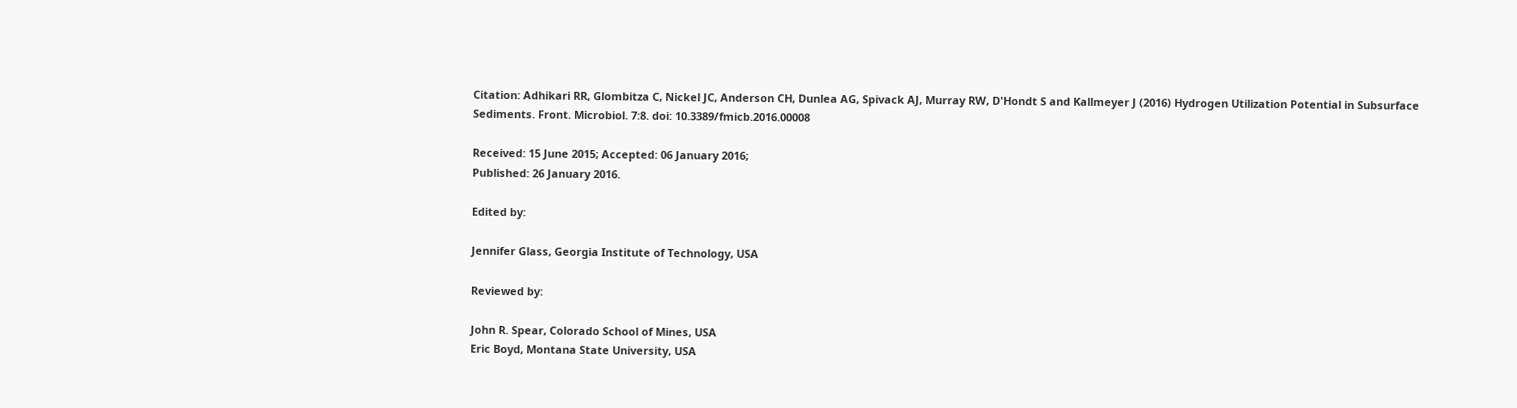Citation: Adhikari RR, Glombitza C, Nickel JC, Anderson CH, Dunlea AG, Spivack AJ, Murray RW, D'Hondt S and Kallmeyer J (2016) Hydrogen Utilization Potential in Subsurface Sediments. Front. Microbiol. 7:8. doi: 10.3389/fmicb.2016.00008

Received: 15 June 2015; Accepted: 06 January 2016;
Published: 26 January 2016.

Edited by:

Jennifer Glass, Georgia Institute of Technology, USA

Reviewed by:

John R. Spear, Colorado School of Mines, USA
Eric Boyd, Montana State University, USA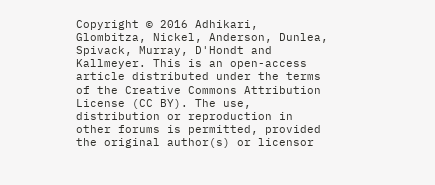Copyright © 2016 Adhikari, Glombitza, Nickel, Anderson, Dunlea, Spivack, Murray, D'Hondt and Kallmeyer. This is an open-access article distributed under the terms of the Creative Commons Attribution License (CC BY). The use, distribution or reproduction in other forums is permitted, provided the original author(s) or licensor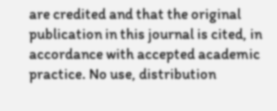are credited and that the original publication in this journal is cited, in accordance with accepted academic practice. No use, distribution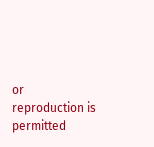or reproduction is permitted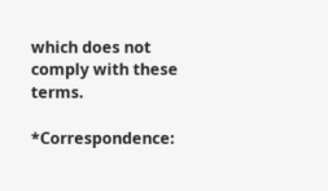which does not comply with these terms.

*Correspondence: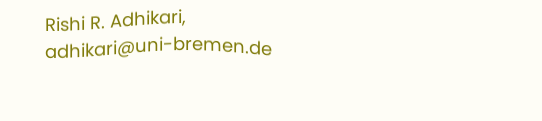Rishi R. Adhikari, adhikari@uni-bremen.de